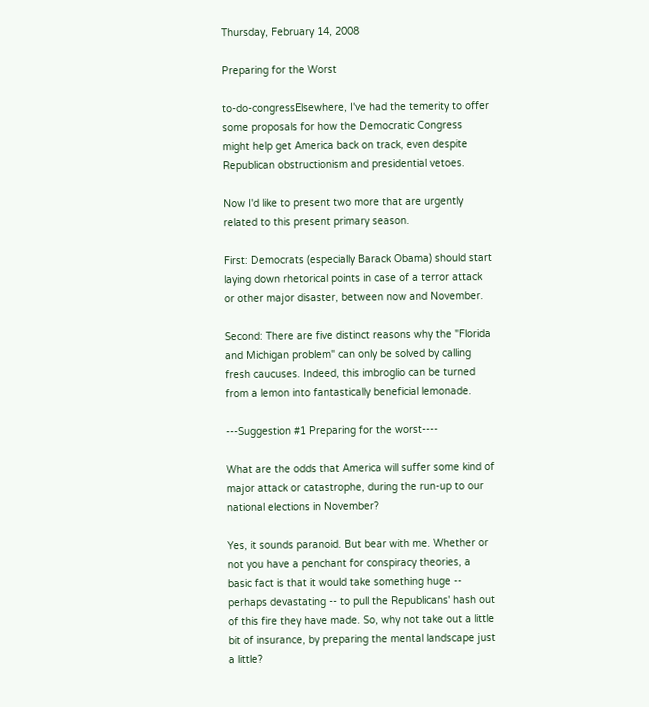Thursday, February 14, 2008

Preparing for the Worst

to-do-congressElsewhere, I've had the temerity to offer some proposals for how the Democratic Congress might help get America back on track, even despite Republican obstructionism and presidential vetoes.

Now I'd like to present two more that are urgently related to this present primary season.

First: Democrats (especially Barack Obama) should start laying down rhetorical points in case of a terror attack or other major disaster, between now and November.

Second: There are five distinct reasons why the "Florida and Michigan problem" can only be solved by calling fresh caucuses. Indeed, this imbroglio can be turned from a lemon into fantastically beneficial lemonade.

---Suggestion #1 Preparing for the worst----

What are the odds that America will suffer some kind of major attack or catastrophe, during the run-up to our national elections in November?

Yes, it sounds paranoid. But bear with me. Whether or not you have a penchant for conspiracy theories, a basic fact is that it would take something huge -- perhaps devastating -- to pull the Republicans' hash out of this fire they have made. So, why not take out a little bit of insurance, by preparing the mental landscape just a little?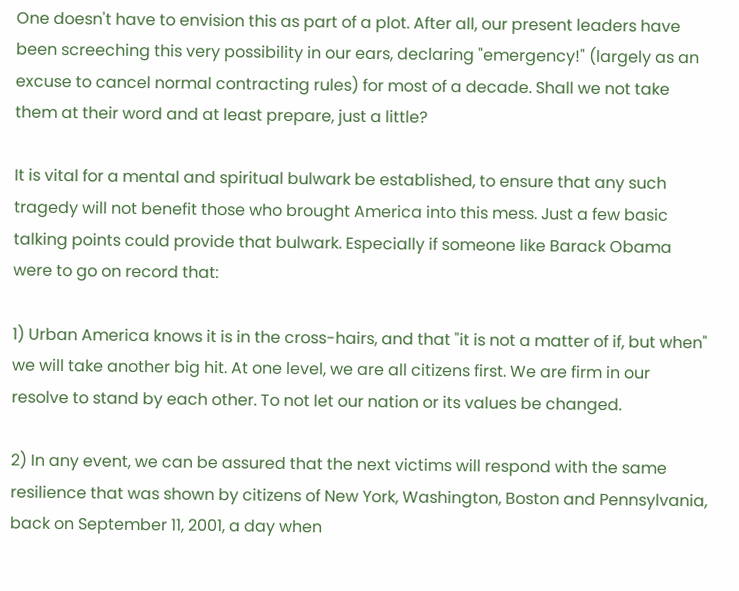One doesn't have to envision this as part of a plot. After all, our present leaders have been screeching this very possibility in our ears, declaring "emergency!" (largely as an excuse to cancel normal contracting rules) for most of a decade. Shall we not take them at their word and at least prepare, just a little?

It is vital for a mental and spiritual bulwark be established, to ensure that any such tragedy will not benefit those who brought America into this mess. Just a few basic talking points could provide that bulwark. Especially if someone like Barack Obama were to go on record that:

1) Urban America knows it is in the cross-hairs, and that "it is not a matter of if, but when" we will take another big hit. At one level, we are all citizens first. We are firm in our resolve to stand by each other. To not let our nation or its values be changed.

2) In any event, we can be assured that the next victims will respond with the same resilience that was shown by citizens of New York, Washington, Boston and Pennsylvania, back on September 11, 2001, a day when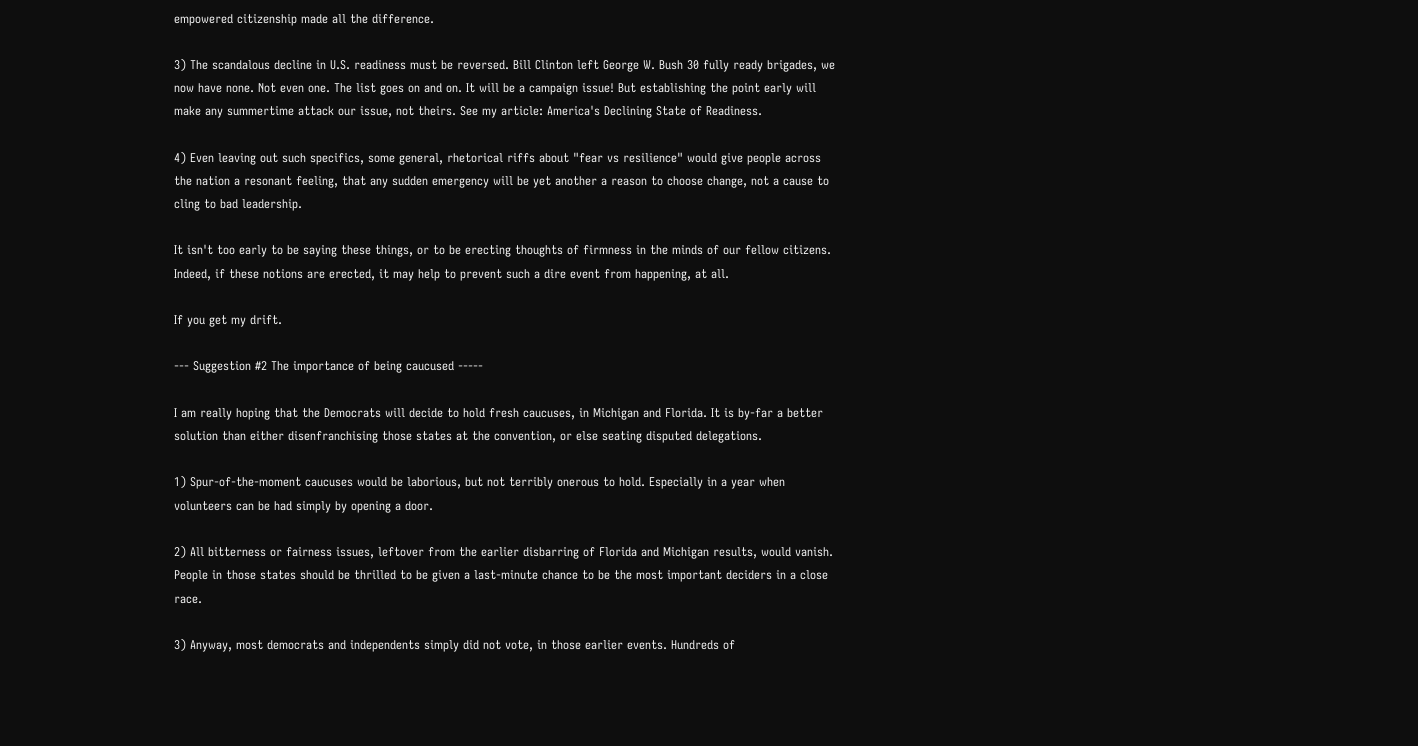empowered citizenship made all the difference.

3) The scandalous decline in U.S. readiness must be reversed. Bill Clinton left George W. Bush 30 fully ready brigades, we now have none. Not even one. The list goes on and on. It will be a campaign issue! But establishing the point early will make any summertime attack our issue, not theirs. See my article: America's Declining State of Readiness.

4) Even leaving out such specifics, some general, rhetorical riffs about "fear vs resilience" would give people across the nation a resonant feeling, that any sudden emergency will be yet another a reason to choose change, not a cause to cling to bad leadership.

It isn't too early to be saying these things, or to be erecting thoughts of firmness in the minds of our fellow citizens. Indeed, if these notions are erected, it may help to prevent such a dire event from happening, at all.

If you get my drift.

--- Suggestion #2 The importance of being caucused -----

I am really hoping that the Democrats will decide to hold fresh caucuses, in Michigan and Florida. It is by-far a better solution than either disenfranchising those states at the convention, or else seating disputed delegations.

1) Spur-of-the-moment caucuses would be laborious, but not terribly onerous to hold. Especially in a year when volunteers can be had simply by opening a door.

2) All bitterness or fairness issues, leftover from the earlier disbarring of Florida and Michigan results, would vanish. People in those states should be thrilled to be given a last-minute chance to be the most important deciders in a close race.

3) Anyway, most democrats and independents simply did not vote, in those earlier events. Hundreds of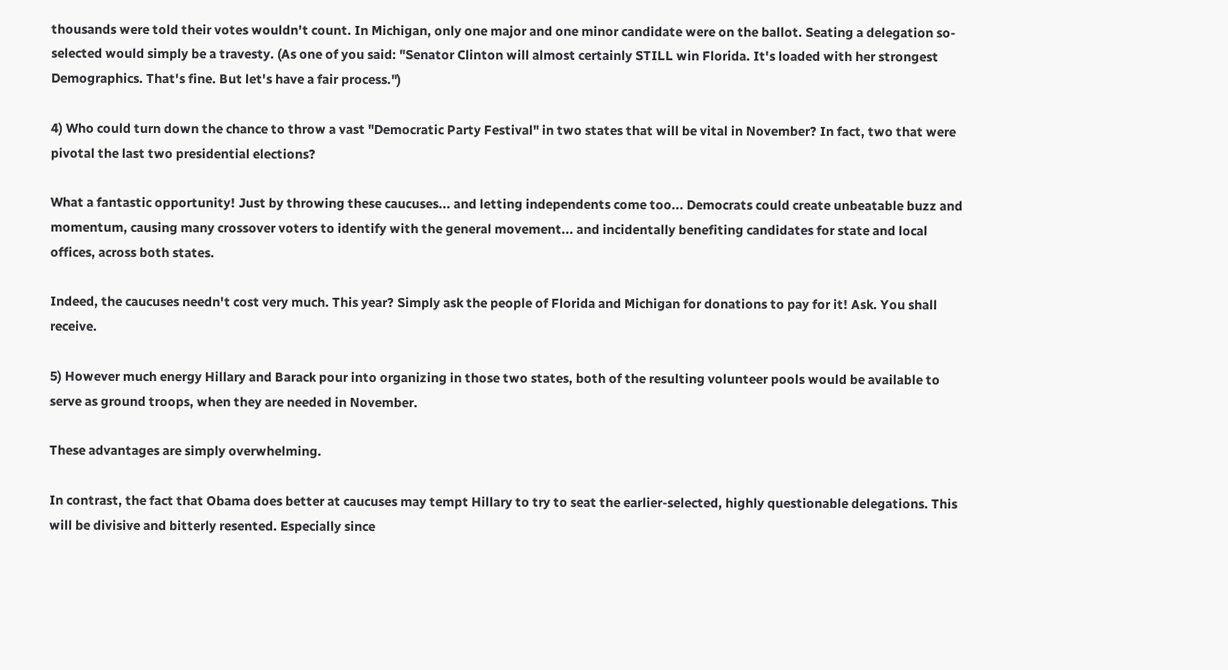thousands were told their votes wouldn't count. In Michigan, only one major and one minor candidate were on the ballot. Seating a delegation so-selected would simply be a travesty. (As one of you said: "Senator Clinton will almost certainly STILL win Florida. It's loaded with her strongest Demographics. That's fine. But let's have a fair process.")

4) Who could turn down the chance to throw a vast "Democratic Party Festival" in two states that will be vital in November? In fact, two that were pivotal the last two presidential elections?

What a fantastic opportunity! Just by throwing these caucuses... and letting independents come too... Democrats could create unbeatable buzz and momentum, causing many crossover voters to identify with the general movement... and incidentally benefiting candidates for state and local offices, across both states.

Indeed, the caucuses needn't cost very much. This year? Simply ask the people of Florida and Michigan for donations to pay for it! Ask. You shall receive.

5) However much energy Hillary and Barack pour into organizing in those two states, both of the resulting volunteer pools would be available to serve as ground troops, when they are needed in November.

These advantages are simply overwhelming.

In contrast, the fact that Obama does better at caucuses may tempt Hillary to try to seat the earlier-selected, highly questionable delegations. This will be divisive and bitterly resented. Especially since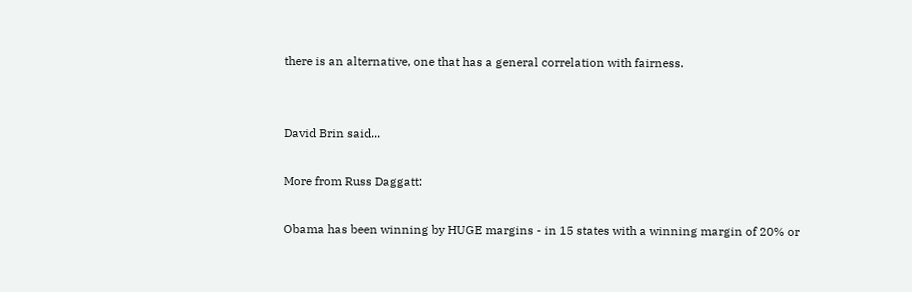there is an alternative, one that has a general correlation with fairness.


David Brin said...

More from Russ Daggatt:

Obama has been winning by HUGE margins - in 15 states with a winning margin of 20% or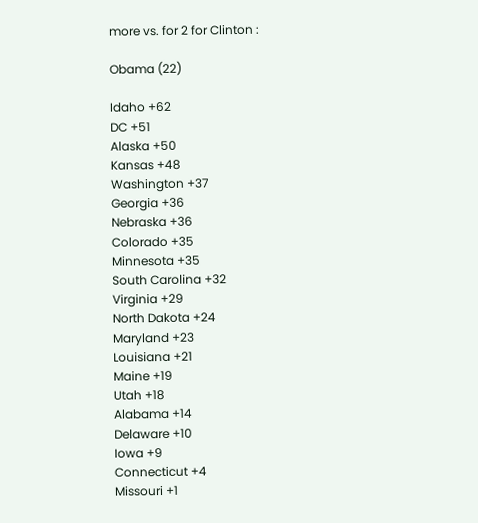more vs. for 2 for Clinton :

Obama (22)

Idaho +62
DC +51
Alaska +50
Kansas +48
Washington +37
Georgia +36
Nebraska +36
Colorado +35
Minnesota +35
South Carolina +32
Virginia +29
North Dakota +24
Maryland +23
Louisiana +21
Maine +19
Utah +18
Alabama +14
Delaware +10
Iowa +9
Connecticut +4
Missouri +1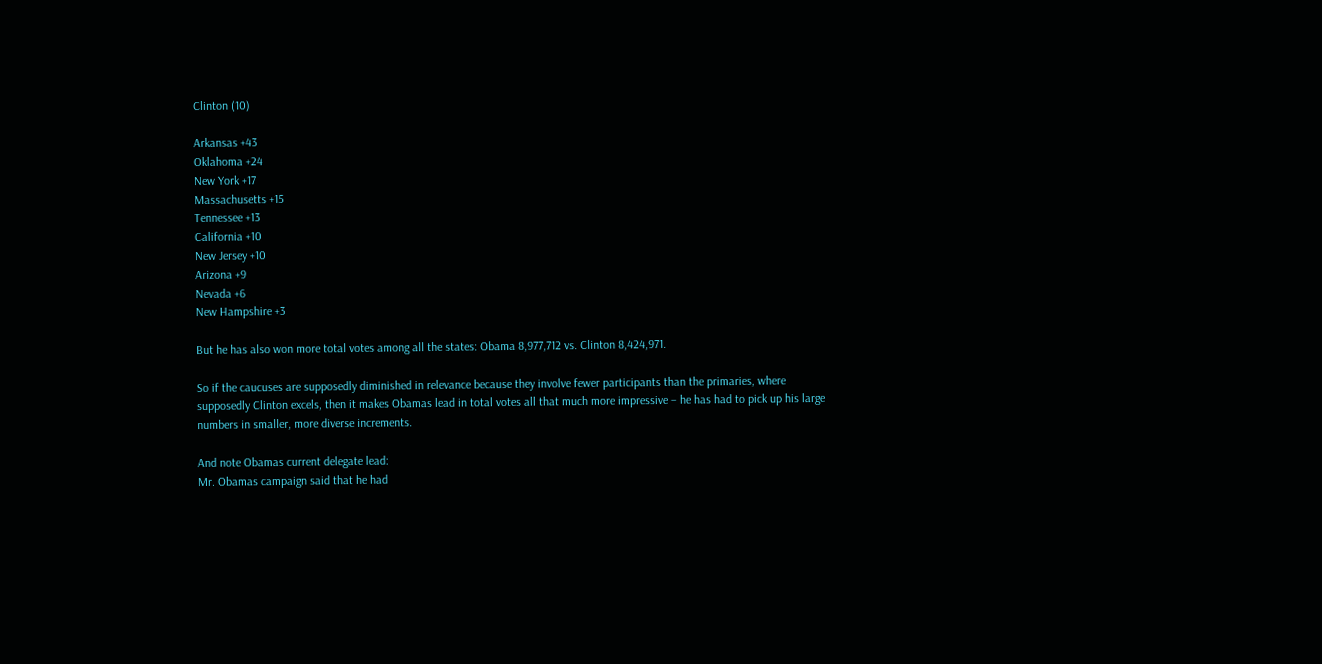Clinton (10)

Arkansas +43
Oklahoma +24
New York +17
Massachusetts +15
Tennessee +13
California +10
New Jersey +10
Arizona +9
Nevada +6
New Hampshire +3

But he has also won more total votes among all the states: Obama 8,977,712 vs. Clinton 8,424,971.

So if the caucuses are supposedly diminished in relevance because they involve fewer participants than the primaries, where supposedly Clinton excels, then it makes Obamas lead in total votes all that much more impressive – he has had to pick up his large numbers in smaller, more diverse increments.

And note Obamas current delegate lead:
Mr. Obamas campaign said that he had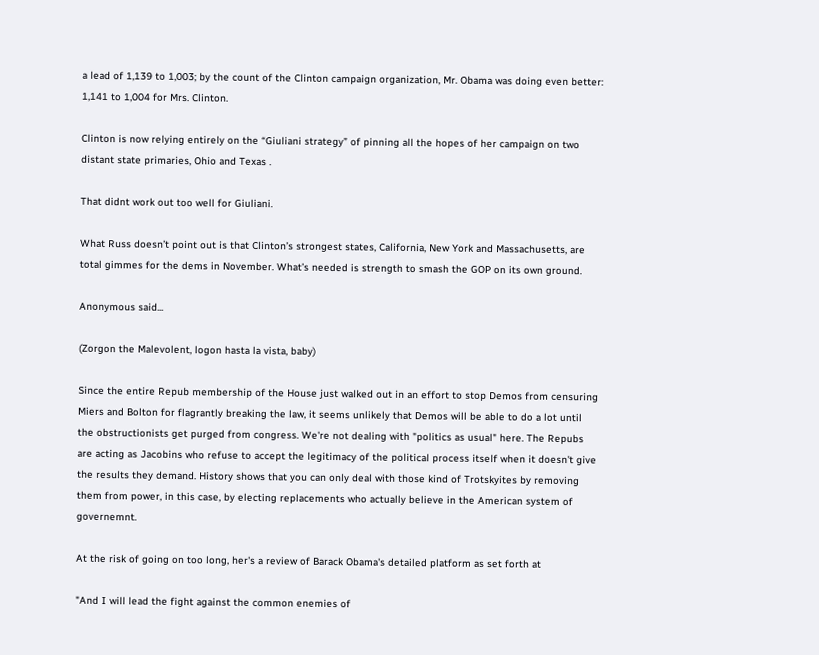a lead of 1,139 to 1,003; by the count of the Clinton campaign organization, Mr. Obama was doing even better: 1,141 to 1,004 for Mrs. Clinton.

Clinton is now relying entirely on the “Giuliani strategy” of pinning all the hopes of her campaign on two distant state primaries, Ohio and Texas .

That didnt work out too well for Giuliani.

What Russ doesn’t point out is that Clinton’s strongest states, California, New York and Massachusetts, are total gimmes for the dems in November. What’s needed is strength to smash the GOP on its own ground.

Anonymous said...

(Zorgon the Malevolent, logon hasta la vista, baby)

Since the entire Repub membership of the House just walked out in an effort to stop Demos from censuring Miers and Bolton for flagrantly breaking the law, it seems unlikely that Demos will be able to do a lot until the obstructionists get purged from congress. We're not dealing with "politics as usual" here. The Repubs are acting as Jacobins who refuse to accept the legitimacy of the political process itself when it doesn't give the results they demand. History shows that you can only deal with those kind of Trotskyites by removing them from power, in this case, by electing replacements who actually believe in the American system of governemnt.

At the risk of going on too long, her's a review of Barack Obama's detailed platform as set forth at

"And I will lead the fight against the common enemies of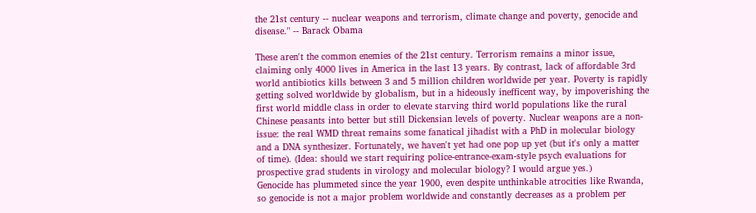the 21st century -- nuclear weapons and terrorism, climate change and poverty, genocide and disease." -- Barack Obama

These aren't the common enemies of the 21st century. Terrorism remains a minor issue, claiming only 4000 lives in America in the last 13 years. By contrast, lack of affordable 3rd world antibiotics kills between 3 and 5 million children worldwide per year. Poverty is rapidly getting solved worldwide by globalism, but in a hideously inefficent way, by impoverishing the first world middle class in order to elevate starving third world populations like the rural Chinese peasants into better but still Dickensian levels of poverty. Nuclear weapons are a non-issue: the real WMD threat remains some fanatical jihadist with a PhD in molecular biology and a DNA synthesizer. Fortunately, we haven't yet had one pop up yet (but it's only a matter of time). (Idea: should we start requiring police-entrance-exam-style psych evaluations for prospective grad students in virology and molecular biology? I would argue yes.)
Genocide has plummeted since the year 1900, even despite unthinkable atrocities like Rwanda, so genocide is not a major problem worldwide and constantly decreases as a problem per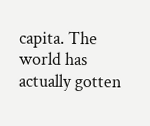capita. The world has actually gotten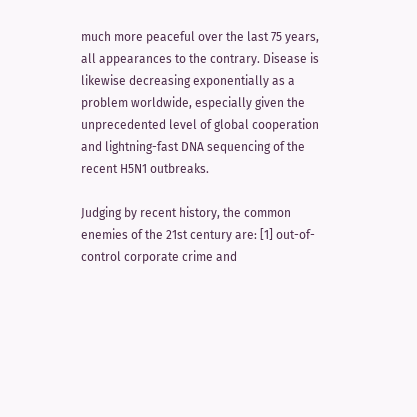much more peaceful over the last 75 years, all appearances to the contrary. Disease is likewise decreasing exponentially as a problem worldwide, especially given the unprecedented level of global cooperation and lightning-fast DNA sequencing of the recent H5N1 outbreaks.

Judging by recent history, the common enemies of the 21st century are: [1] out-of-control corporate crime and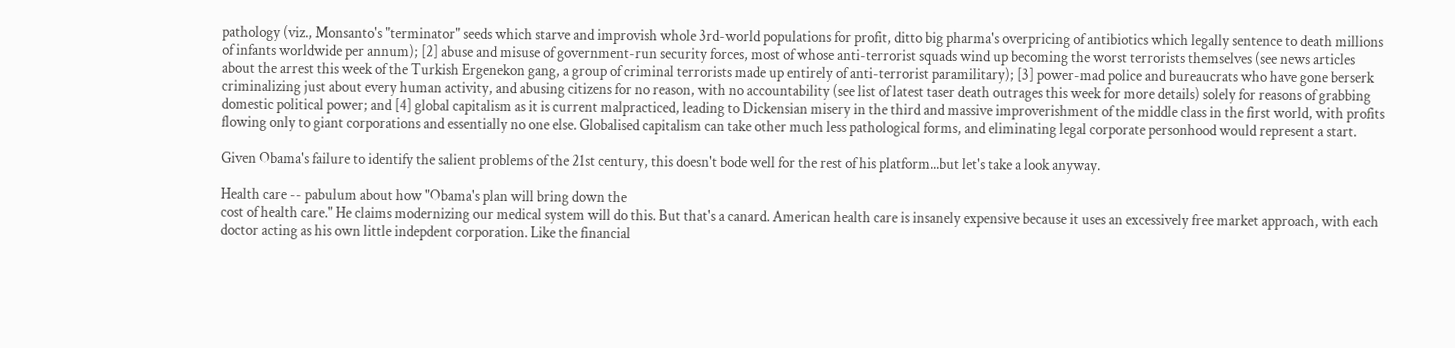pathology (viz., Monsanto's "terminator" seeds which starve and improvish whole 3rd-world populations for profit, ditto big pharma's overpricing of antibiotics which legally sentence to death millions of infants worldwide per annum); [2] abuse and misuse of government-run security forces, most of whose anti-terrorist squads wind up becoming the worst terrorists themselves (see news articles about the arrest this week of the Turkish Ergenekon gang, a group of criminal terrorists made up entirely of anti-terrorist paramilitary); [3] power-mad police and bureaucrats who have gone berserk criminalizing just about every human activity, and abusing citizens for no reason, with no accountability (see list of latest taser death outrages this week for more details) solely for reasons of grabbing domestic political power; and [4] global capitalism as it is current malpracticed, leading to Dickensian misery in the third and massive improverishment of the middle class in the first world, with profits flowing only to giant corporations and essentially no one else. Globalised capitalism can take other much less pathological forms, and eliminating legal corporate personhood would represent a start.

Given Obama's failure to identify the salient problems of the 21st century, this doesn't bode well for the rest of his platform...but let's take a look anyway.

Health care -- pabulum about how "Obama's plan will bring down the
cost of health care." He claims modernizing our medical system will do this. But that's a canard. American health care is insanely expensive because it uses an excessively free market approach, with each doctor acting as his own little indepdent corporation. Like the financial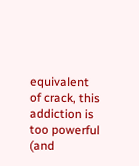equivalent of crack, this addiction is too powerful (and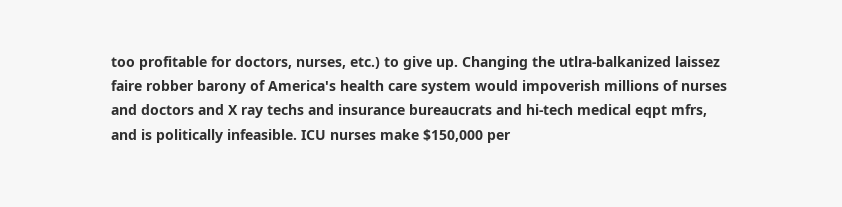too profitable for doctors, nurses, etc.) to give up. Changing the utlra-balkanized laissez faire robber barony of America's health care system would impoverish millions of nurses and doctors and X ray techs and insurance bureaucrats and hi-tech medical eqpt mfrs, and is politically infeasible. ICU nurses make $150,000 per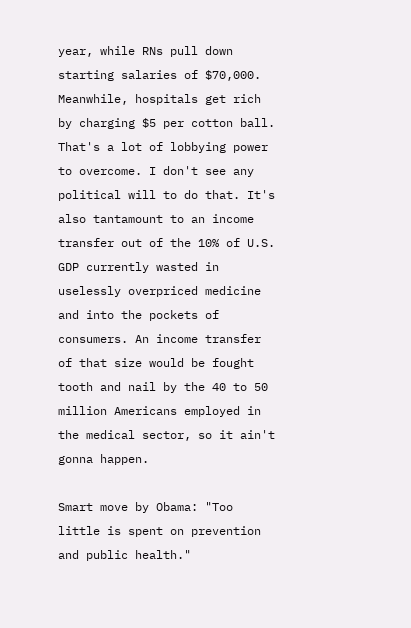year, while RNs pull down starting salaries of $70,000. Meanwhile, hospitals get rich by charging $5 per cotton ball. That's a lot of lobbying power to overcome. I don't see any political will to do that. It's also tantamount to an income transfer out of the 10% of U.S. GDP currently wasted in uselessly overpriced medicine and into the pockets of consumers. An income transfer of that size would be fought tooth and nail by the 40 to 50 million Americans employed in the medical sector, so it ain't gonna happen.

Smart move by Obama: "Too little is spent on prevention and public health."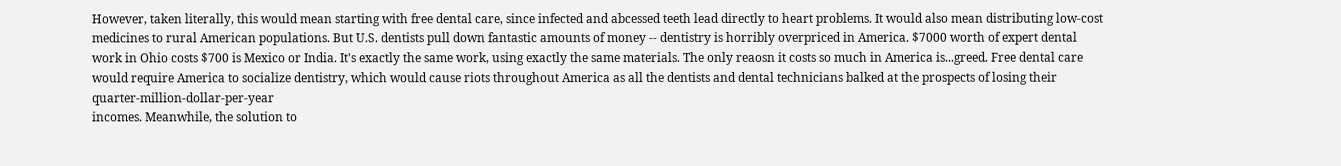However, taken literally, this would mean starting with free dental care, since infected and abcessed teeth lead directly to heart problems. It would also mean distributing low-cost medicines to rural American populations. But U.S. dentists pull down fantastic amounts of money -- dentistry is horribly overpriced in America. $7000 worth of expert dental work in Ohio costs $700 is Mexico or India. It's exactly the same work, using exactly the same materials. The only reaosn it costs so much in America is...greed. Free dental care would require America to socialize dentistry, which would cause riots throughout America as all the dentists and dental technicians balked at the prospects of losing their quarter-million-dollar-per-year
incomes. Meanwhile, the solution to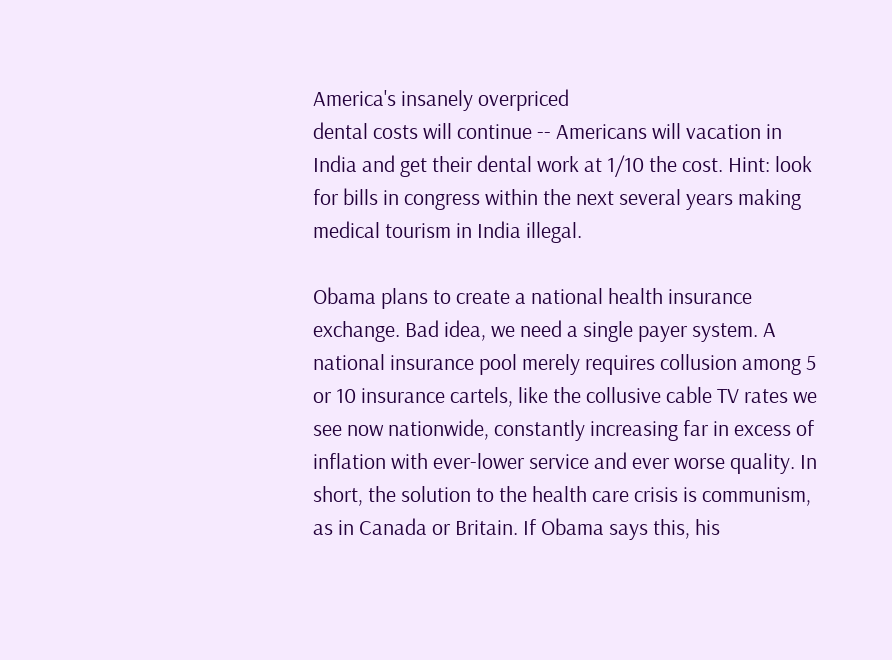America's insanely overpriced
dental costs will continue -- Americans will vacation in India and get their dental work at 1/10 the cost. Hint: look for bills in congress within the next several years making medical tourism in India illegal.

Obama plans to create a national health insurance exchange. Bad idea, we need a single payer system. A national insurance pool merely requires collusion among 5 or 10 insurance cartels, like the collusive cable TV rates we see now nationwide, constantly increasing far in excess of inflation with ever-lower service and ever worse quality. In short, the solution to the health care crisis is communism, as in Canada or Britain. If Obama says this, his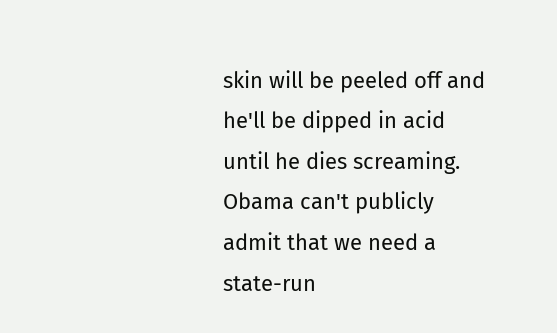skin will be peeled off and he'll be dipped in acid until he dies screaming. Obama can't publicly admit that we need a state-run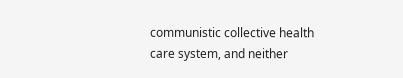communistic collective health care system, and neither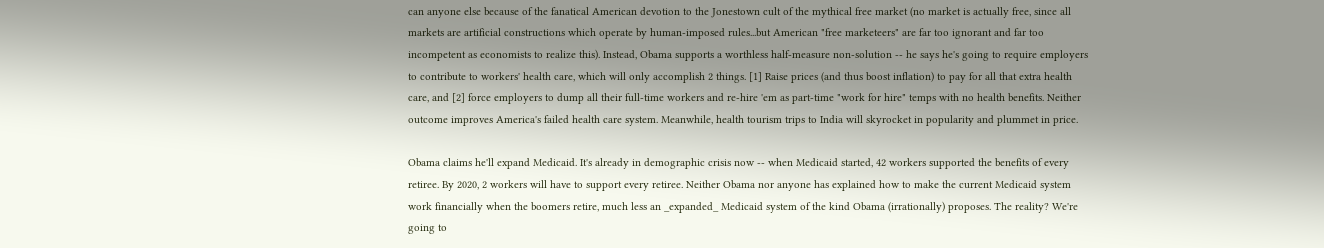can anyone else because of the fanatical American devotion to the Jonestown cult of the mythical free market (no market is actually free, since all markets are artificial constructions which operate by human-imposed rules...but American "free marketeers" are far too ignorant and far too incompetent as economists to realize this). Instead, Obama supports a worthless half-measure non-solution -- he says he's going to require employers to contribute to workers' health care, which will only accomplish 2 things. [1] Raise prices (and thus boost inflation) to pay for all that extra health care, and [2] force employers to dump all their full-time workers and re-hire 'em as part-time "work for hire" temps with no health benefits. Neither outcome improves America's failed health care system. Meanwhile, health tourism trips to India will skyrocket in popularity and plummet in price.

Obama claims he'll expand Medicaid. It's already in demographic crisis now -- when Medicaid started, 42 workers supported the benefits of every retiree. By 2020, 2 workers will have to support every retiree. Neither Obama nor anyone has explained how to make the current Medicaid system work financially when the boomers retire, much less an _expanded_ Medicaid system of the kind Obama (irrationally) proposes. The reality? We're going to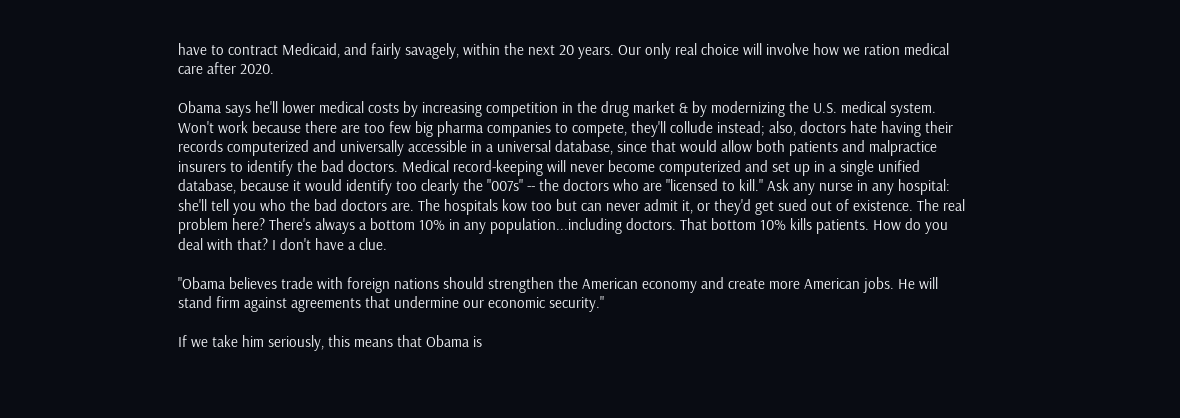have to contract Medicaid, and fairly savagely, within the next 20 years. Our only real choice will involve how we ration medical care after 2020.

Obama says he'll lower medical costs by increasing competition in the drug market & by modernizing the U.S. medical system. Won't work because there are too few big pharma companies to compete, they'll collude instead; also, doctors hate having their records computerized and universally accessible in a universal database, since that would allow both patients and malpractice insurers to identify the bad doctors. Medical record-keeping will never become computerized and set up in a single unified database, because it would identify too clearly the "007s" -- the doctors who are "licensed to kill." Ask any nurse in any hospital: she'll tell you who the bad doctors are. The hospitals kow too but can never admit it, or they'd get sued out of existence. The real problem here? There's always a bottom 10% in any population...including doctors. That bottom 10% kills patients. How do you deal with that? I don't have a clue.

"Obama believes trade with foreign nations should strengthen the American economy and create more American jobs. He will stand firm against agreements that undermine our economic security."

If we take him seriously, this means that Obama is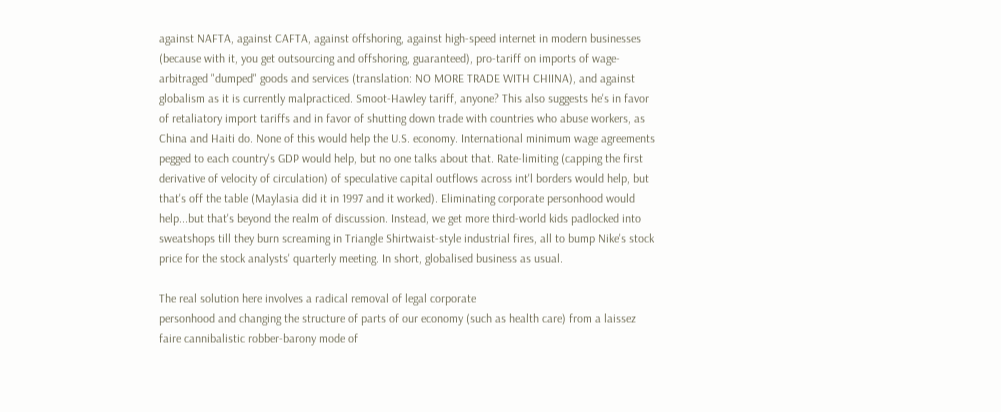against NAFTA, against CAFTA, against offshoring, against high-speed internet in modern businesses (because with it, you get outsourcing and offshoring, guaranteed), pro-tariff on imports of wage-arbitraged "dumped" goods and services (translation: NO MORE TRADE WITH CHIINA), and against globalism as it is currently malpracticed. Smoot-Hawley tariff, anyone? This also suggests he's in favor of retaliatory import tariffs and in favor of shutting down trade with countries who abuse workers, as China and Haiti do. None of this would help the U.S. economy. International minimum wage agreements pegged to each country's GDP would help, but no one talks about that. Rate-limiting (capping the first derivative of velocity of circulation) of speculative capital outflows across int'l borders would help, but that's off the table (Maylasia did it in 1997 and it worked). Eliminating corporate personhood would help...but that's beyond the realm of discussion. Instead, we get more third-world kids padlocked into sweatshops till they burn screaming in Triangle Shirtwaist-style industrial fires, all to bump Nike's stock price for the stock analysts' quarterly meeting. In short, globalised business as usual.

The real solution here involves a radical removal of legal corporate
personhood and changing the structure of parts of our economy (such as health care) from a laissez faire cannibalistic robber-barony mode of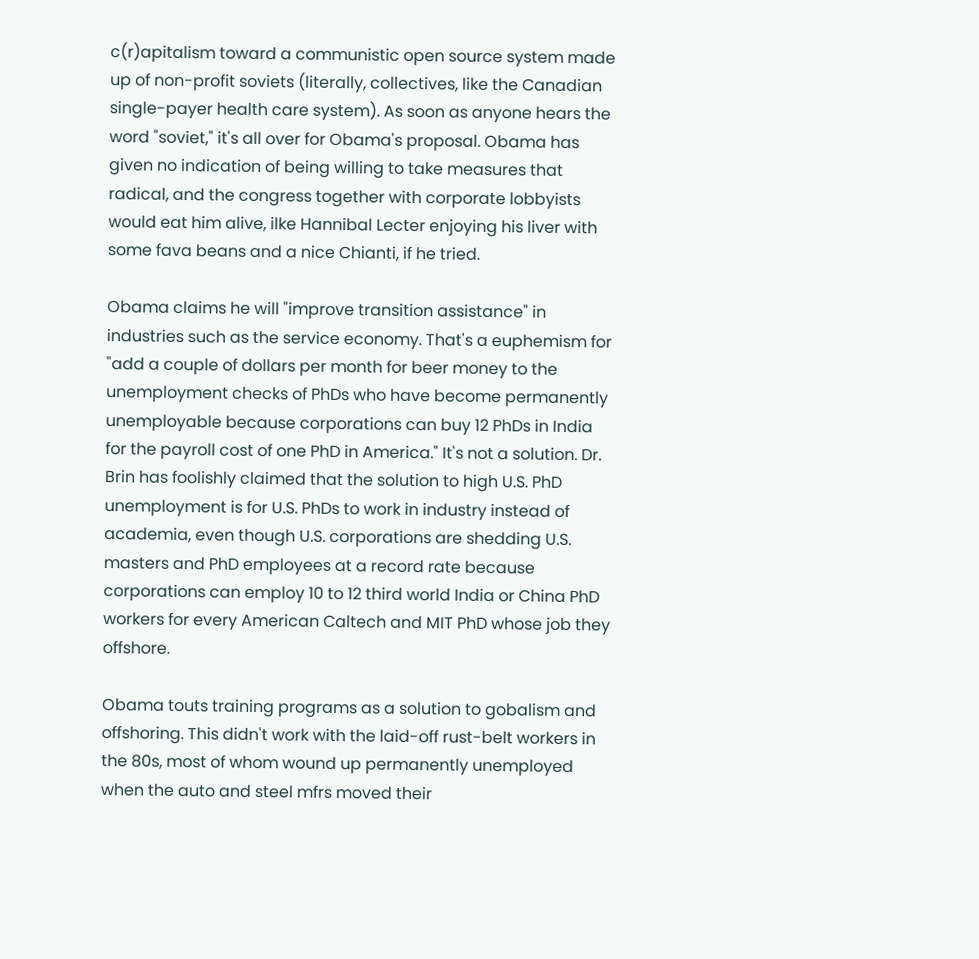c(r)apitalism toward a communistic open source system made up of non-profit soviets (literally, collectives, like the Canadian single-payer health care system). As soon as anyone hears the word "soviet," it's all over for Obama's proposal. Obama has given no indication of being willing to take measures that radical, and the congress together with corporate lobbyists would eat him alive, ilke Hannibal Lecter enjoying his liver with some fava beans and a nice Chianti, if he tried.

Obama claims he will "improve transition assistance" in industries such as the service economy. That's a euphemism for "add a couple of dollars per month for beer money to the unemployment checks of PhDs who have become permanently unemployable because corporations can buy 12 PhDs in India for the payroll cost of one PhD in America." It's not a solution. Dr. Brin has foolishly claimed that the solution to high U.S. PhD unemployment is for U.S. PhDs to work in industry instead of academia, even though U.S. corporations are shedding U.S. masters and PhD employees at a record rate because corporations can employ 10 to 12 third world India or China PhD workers for every American Caltech and MIT PhD whose job they offshore.

Obama touts training programs as a solution to gobalism and offshoring. This didn't work with the laid-off rust-belt workers in the 80s, most of whom wound up permanently unemployed when the auto and steel mfrs moved their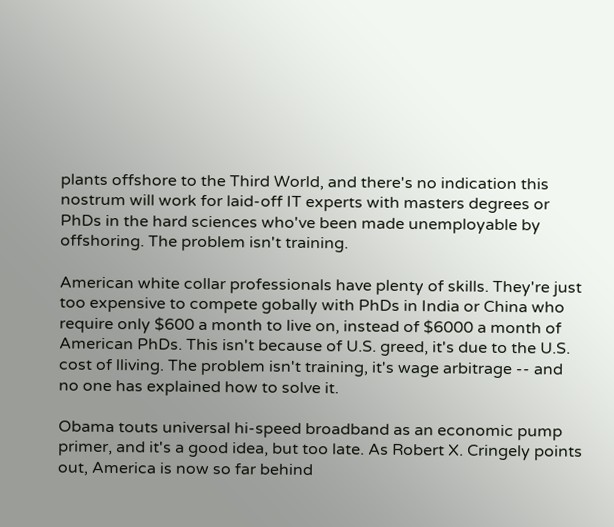plants offshore to the Third World, and there's no indication this nostrum will work for laid-off IT experts with masters degrees or PhDs in the hard sciences who've been made unemployable by offshoring. The problem isn't training.

American white collar professionals have plenty of skills. They're just too expensive to compete gobally with PhDs in India or China who require only $600 a month to live on, instead of $6000 a month of American PhDs. This isn't because of U.S. greed, it's due to the U.S. cost of lliving. The problem isn't training, it's wage arbitrage -- and no one has explained how to solve it.

Obama touts universal hi-speed broadband as an economic pump primer, and it's a good idea, but too late. As Robert X. Cringely points out, America is now so far behind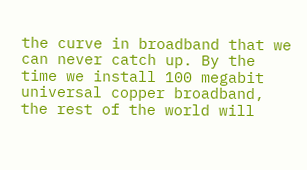the curve in broadband that we can never catch up. By the time we install 100 megabit universal copper broadband, the rest of the world will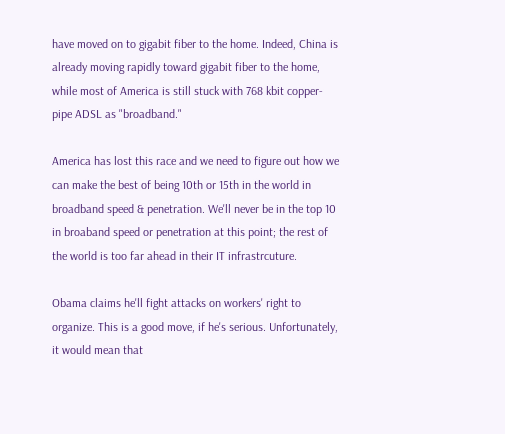have moved on to gigabit fiber to the home. Indeed, China is already moving rapidly toward gigabit fiber to the home, while most of America is still stuck with 768 kbit copper-pipe ADSL as "broadband."

America has lost this race and we need to figure out how we can make the best of being 10th or 15th in the world in broadband speed & penetration. We'll never be in the top 10 in broaband speed or penetration at this point; the rest of the world is too far ahead in their IT infrastrcuture.

Obama claims he'll fight attacks on workers' right to organize. This is a good move, if he's serious. Unfortunately, it would mean that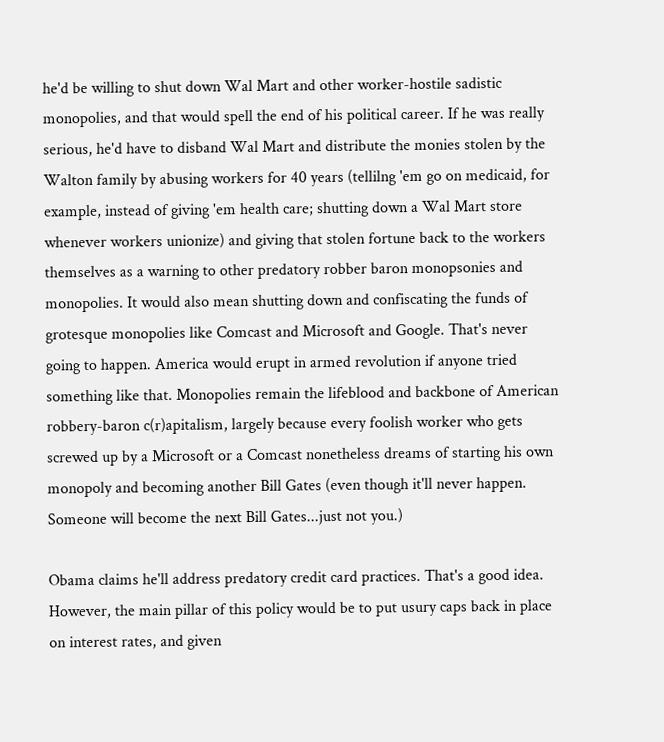he'd be willing to shut down Wal Mart and other worker-hostile sadistic monopolies, and that would spell the end of his political career. If he was really serious, he'd have to disband Wal Mart and distribute the monies stolen by the Walton family by abusing workers for 40 years (tellilng 'em go on medicaid, for example, instead of giving 'em health care; shutting down a Wal Mart store whenever workers unionize) and giving that stolen fortune back to the workers themselves as a warning to other predatory robber baron monopsonies and monopolies. It would also mean shutting down and confiscating the funds of grotesque monopolies like Comcast and Microsoft and Google. That's never going to happen. America would erupt in armed revolution if anyone tried something like that. Monopolies remain the lifeblood and backbone of American robbery-baron c(r)apitalism, largely because every foolish worker who gets screwed up by a Microsoft or a Comcast nonetheless dreams of starting his own monopoly and becoming another Bill Gates (even though it'll never happen. Someone will become the next Bill Gates...just not you.)

Obama claims he'll address predatory credit card practices. That's a good idea. However, the main pillar of this policy would be to put usury caps back in place on interest rates, and given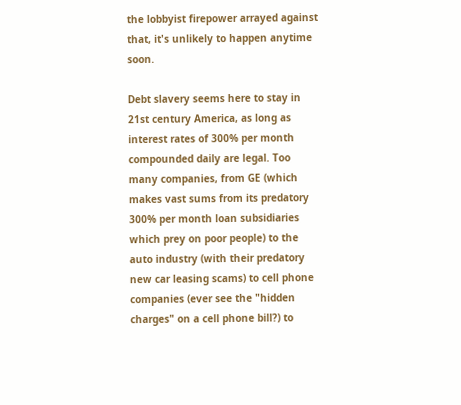the lobbyist firepower arrayed against that, it's unlikely to happen anytime soon.

Debt slavery seems here to stay in 21st century America, as long as interest rates of 300% per month compounded daily are legal. Too many companies, from GE (which makes vast sums from its predatory 300% per month loan subsidiaries
which prey on poor people) to the auto industry (with their predatory new car leasing scams) to cell phone companies (ever see the "hidden charges" on a cell phone bill?) to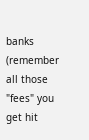banks (remember all those "fees" you get hit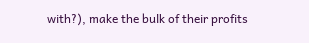with?), make the bulk of their profits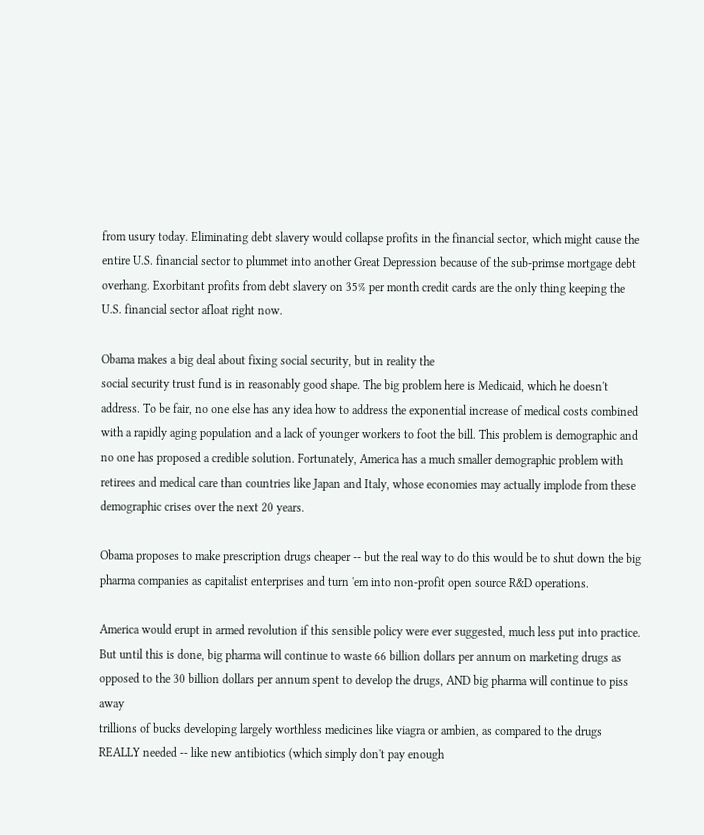from usury today. Eliminating debt slavery would collapse profits in the financial sector, which might cause the entire U.S. financial sector to plummet into another Great Depression because of the sub-primse mortgage debt overhang. Exorbitant profits from debt slavery on 35% per month credit cards are the only thing keeping the U.S. financial sector afloat right now.

Obama makes a big deal about fixing social security, but in reality the
social security trust fund is in reasonably good shape. The big problem here is Medicaid, which he doesn't address. To be fair, no one else has any idea how to address the exponential increase of medical costs combined with a rapidly aging population and a lack of younger workers to foot the bill. This problem is demographic and no one has proposed a credible solution. Fortunately, America has a much smaller demographic problem with retirees and medical care than countries like Japan and Italy, whose economies may actually implode from these demographic crises over the next 20 years.

Obama proposes to make prescription drugs cheaper -- but the real way to do this would be to shut down the big pharma companies as capitalist enterprises and turn 'em into non-profit open source R&D operations.

America would erupt in armed revolution if this sensible policy were ever suggested, much less put into practice. But until this is done, big pharma will continue to waste 66 billion dollars per annum on marketing drugs as opposed to the 30 billion dollars per annum spent to develop the drugs, AND big pharma will continue to piss away
trillions of bucks developing largely worthless medicines like viagra or ambien, as compared to the drugs REALLY needed -- like new antibiotics (which simply don't pay enough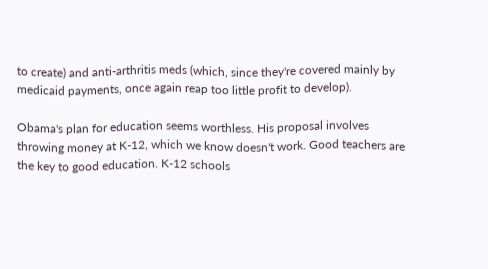to create) and anti-arthritis meds (which, since they're covered mainly by medicaid payments, once again reap too little profit to develop).

Obama's plan for education seems worthless. His proposal involves throwing money at K-12, which we know doesn't work. Good teachers are the key to good education. K-12 schools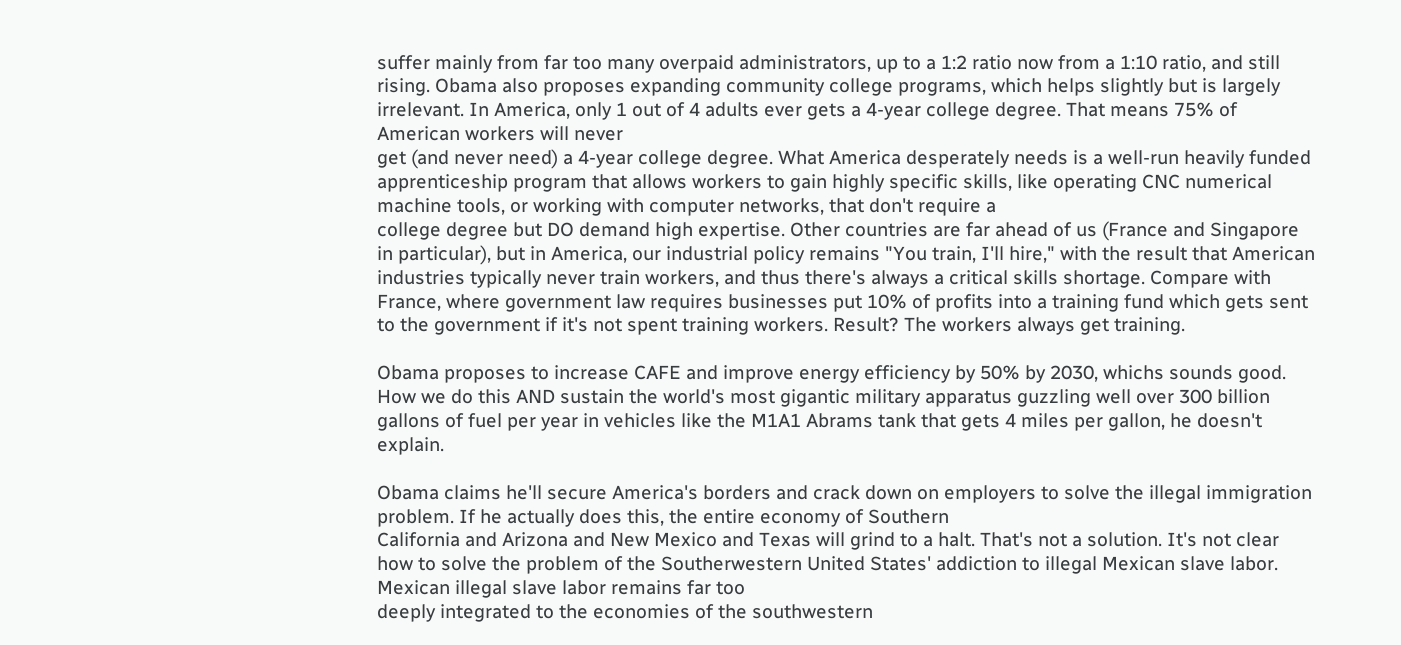suffer mainly from far too many overpaid administrators, up to a 1:2 ratio now from a 1:10 ratio, and still rising. Obama also proposes expanding community college programs, which helps slightly but is largely
irrelevant. In America, only 1 out of 4 adults ever gets a 4-year college degree. That means 75% of American workers will never
get (and never need) a 4-year college degree. What America desperately needs is a well-run heavily funded apprenticeship program that allows workers to gain highly specific skills, like operating CNC numerical machine tools, or working with computer networks, that don't require a
college degree but DO demand high expertise. Other countries are far ahead of us (France and Singapore in particular), but in America, our industrial policy remains "You train, I'll hire," with the result that American industries typically never train workers, and thus there's always a critical skills shortage. Compare with France, where government law requires businesses put 10% of profits into a training fund which gets sent to the government if it's not spent training workers. Result? The workers always get training.

Obama proposes to increase CAFE and improve energy efficiency by 50% by 2030, whichs sounds good. How we do this AND sustain the world's most gigantic military apparatus guzzling well over 300 billion gallons of fuel per year in vehicles like the M1A1 Abrams tank that gets 4 miles per gallon, he doesn't explain.

Obama claims he'll secure America's borders and crack down on employers to solve the illegal immigration problem. If he actually does this, the entire economy of Southern
California and Arizona and New Mexico and Texas will grind to a halt. That's not a solution. It's not clear how to solve the problem of the Southerwestern United States' addiction to illegal Mexican slave labor. Mexican illegal slave labor remains far too
deeply integrated to the economies of the southwestern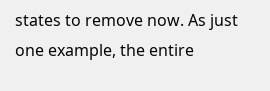states to remove now. As just one example, the entire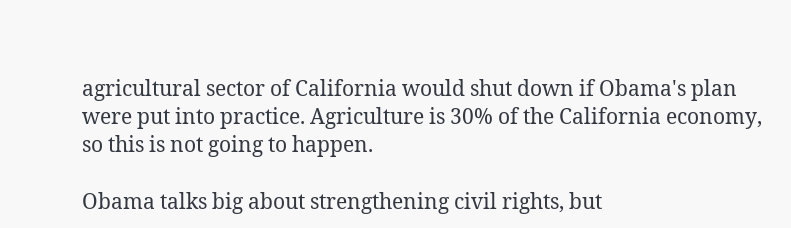agricultural sector of California would shut down if Obama's plan were put into practice. Agriculture is 30% of the California economy, so this is not going to happen.

Obama talks big about strengthening civil rights, but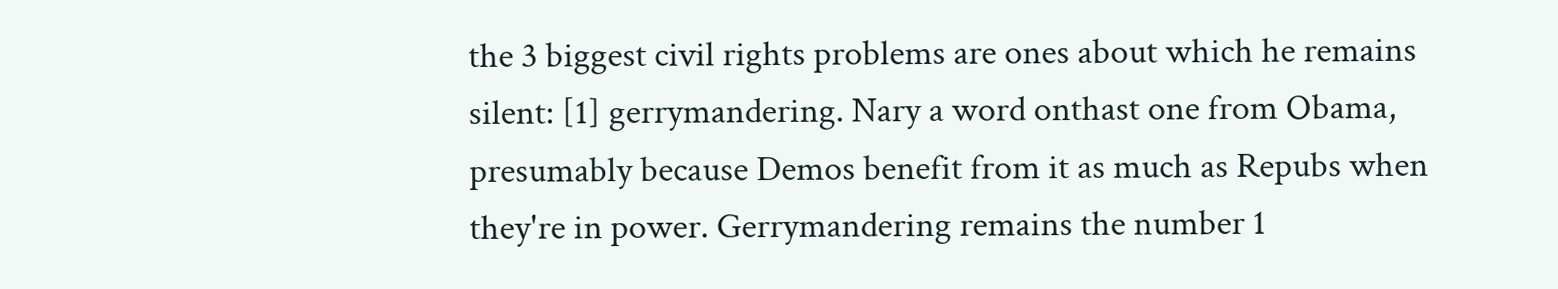the 3 biggest civil rights problems are ones about which he remains silent: [1] gerrymandering. Nary a word onthast one from Obama, presumably because Demos benefit from it as much as Repubs when they're in power. Gerrymandering remains the number 1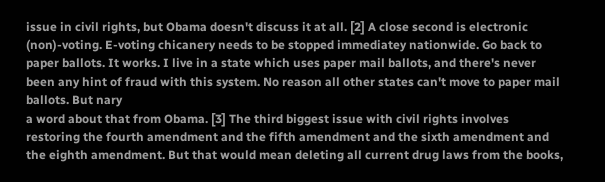issue in civil rights, but Obama doesn't discuss it at all. [2] A close second is electronic (non)-voting. E-voting chicanery needs to be stopped immediatey nationwide. Go back to paper ballots. It works. I live in a state which uses paper mail ballots, and there's never been any hint of fraud with this system. No reason all other states can't move to paper mail ballots. But nary
a word about that from Obama. [3] The third biggest issue with civil rights involves restoring the fourth amendment and the fifth amendment and the sixth amendment and the eighth amendment. But that would mean deleting all current drug laws from the books,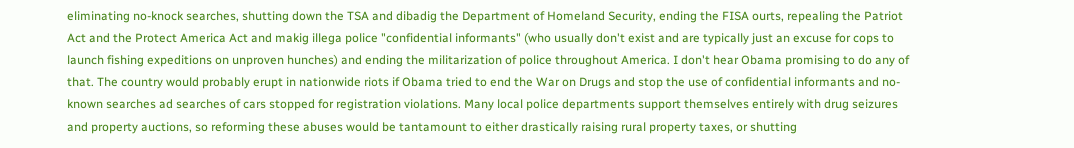eliminating no-knock searches, shutting down the TSA and dibadig the Department of Homeland Security, ending the FISA ourts, repealing the Patriot Act and the Protect America Act and makig illega police "confidential informants" (who usually don't exist and are typically just an excuse for cops to launch fishing expeditions on unproven hunches) and ending the militarization of police throughout America. I don't hear Obama promising to do any of that. The country would probably erupt in nationwide riots if Obama tried to end the War on Drugs and stop the use of confidential informants and no-known searches ad searches of cars stopped for registration violations. Many local police departments support themselves entirely with drug seizures and property auctions, so reforming these abuses would be tantamount to either drastically raising rural property taxes, or shutting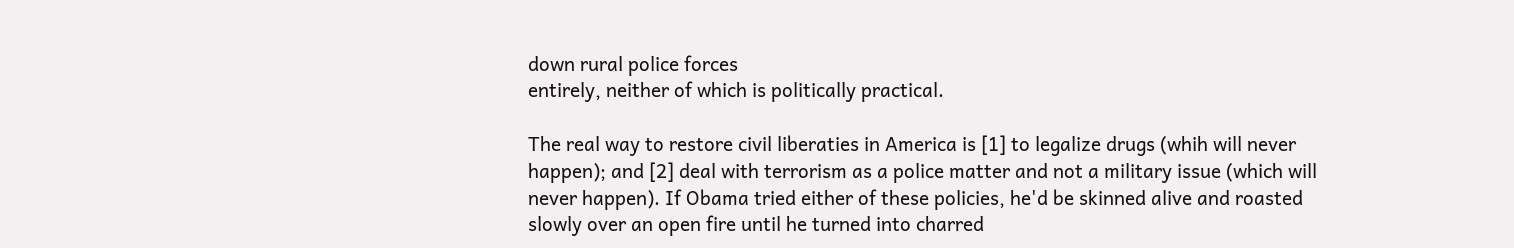down rural police forces
entirely, neither of which is politically practical.

The real way to restore civil liberaties in America is [1] to legalize drugs (whih will never happen); and [2] deal with terrorism as a police matter and not a military issue (which will never happen). If Obama tried either of these policies, he'd be skinned alive and roasted slowly over an open fire until he turned into charred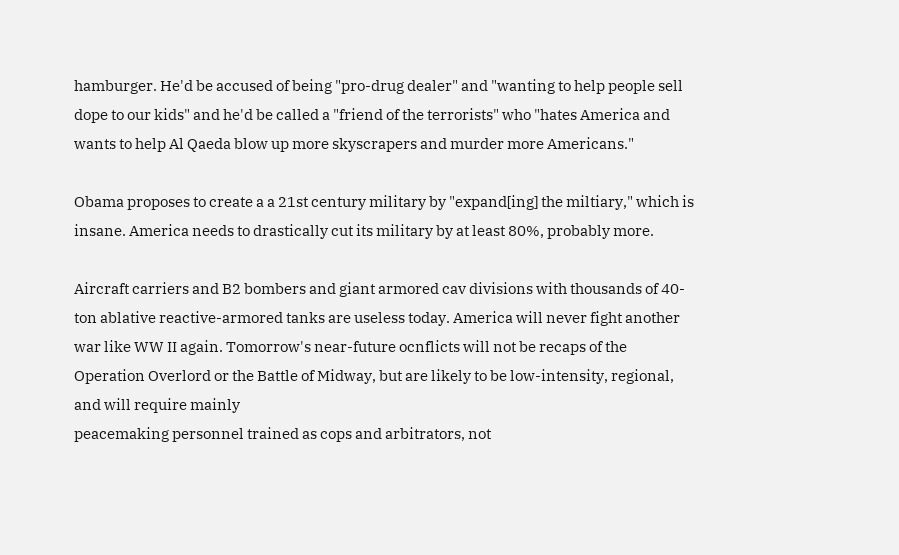hamburger. He'd be accused of being "pro-drug dealer" and "wanting to help people sell dope to our kids" and he'd be called a "friend of the terrorists" who "hates America and wants to help Al Qaeda blow up more skyscrapers and murder more Americans."

Obama proposes to create a a 21st century military by "expand[ing] the miltiary," which is insane. America needs to drastically cut its military by at least 80%, probably more.

Aircraft carriers and B2 bombers and giant armored cav divisions with thousands of 40-ton ablative reactive-armored tanks are useless today. America will never fight another war like WW II again. Tomorrow's near-future ocnflicts will not be recaps of the Operation Overlord or the Battle of Midway, but are likely to be low-intensity, regional, and will require mainly
peacemaking personnel trained as cops and arbitrators, not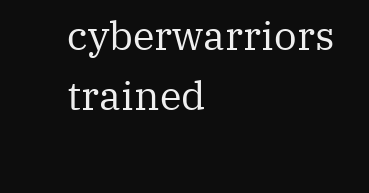cyberwarriors trained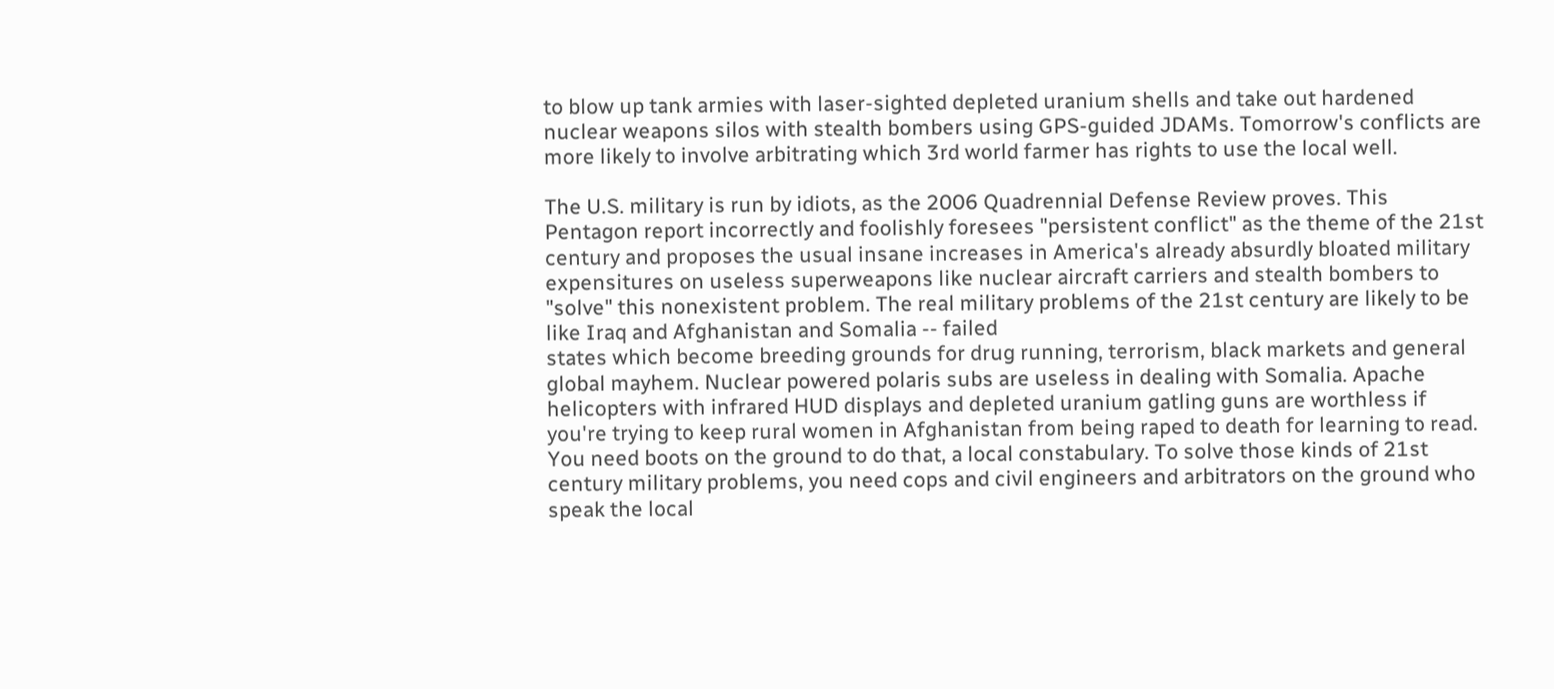to blow up tank armies with laser-sighted depleted uranium shells and take out hardened nuclear weapons silos with stealth bombers using GPS-guided JDAMs. Tomorrow's conflicts are more likely to involve arbitrating which 3rd world farmer has rights to use the local well.

The U.S. military is run by idiots, as the 2006 Quadrennial Defense Review proves. This Pentagon report incorrectly and foolishly foresees "persistent conflict" as the theme of the 21st century and proposes the usual insane increases in America's already absurdly bloated military expensitures on useless superweapons like nuclear aircraft carriers and stealth bombers to "solve" this nonexistent problem. The real military problems of the 21st century are likely to be like Iraq and Afghanistan and Somalia -- failed
states which become breeding grounds for drug running, terrorism, black markets and general global mayhem. Nuclear powered polaris subs are useless in dealing with Somalia. Apache helicopters with infrared HUD displays and depleted uranium gatling guns are worthless if you're trying to keep rural women in Afghanistan from being raped to death for learning to read. You need boots on the ground to do that, a local constabulary. To solve those kinds of 21st century military problems, you need cops and civil engineers and arbitrators on the ground who speak the local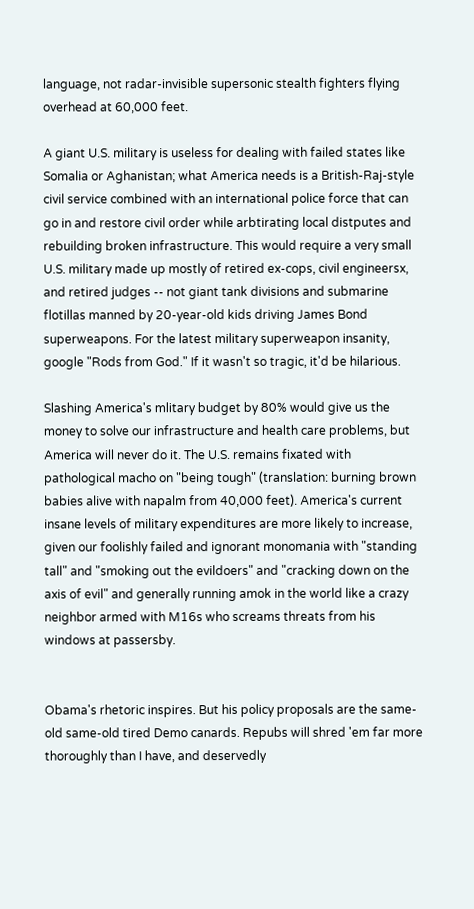language, not radar-invisible supersonic stealth fighters flying overhead at 60,000 feet.

A giant U.S. military is useless for dealing with failed states like Somalia or Aghanistan; what America needs is a British-Raj-style civil service combined with an international police force that can go in and restore civil order while arbtirating local distputes and
rebuilding broken infrastructure. This would require a very small U.S. military made up mostly of retired ex-cops, civil engineersx, and retired judges -- not giant tank divisions and submarine flotillas manned by 20-year-old kids driving James Bond superweapons. For the latest military superweapon insanity, google "Rods from God." If it wasn't so tragic, it'd be hilarious.

Slashing America's mlitary budget by 80% would give us the money to solve our infrastructure and health care problems, but America will never do it. The U.S. remains fixated with pathological macho on "being tough" (translation: burning brown babies alive with napalm from 40,000 feet). America's current insane levels of military expenditures are more likely to increase, given our foolishly failed and ignorant monomania with "standing tall" and "smoking out the evildoers" and "cracking down on the axis of evil" and generally running amok in the world like a crazy neighbor armed with M16s who screams threats from his windows at passersby.


Obama's rhetoric inspires. But his policy proposals are the same-old same-old tired Demo canards. Repubs will shred 'em far more thoroughly than I have, and deservedly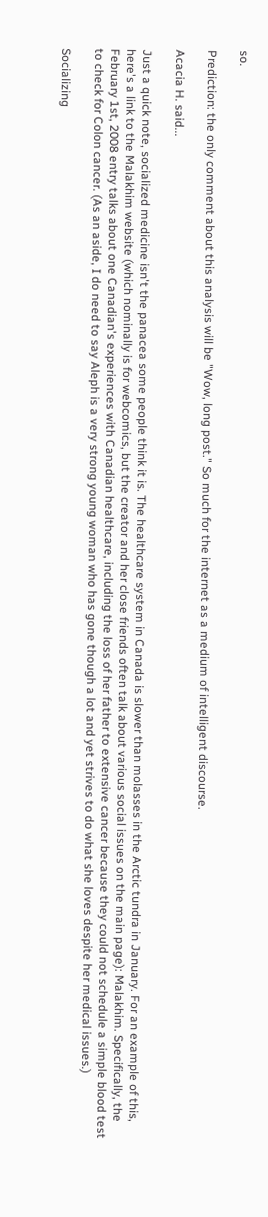so.

Prediction: the only comment about this analysis will be "Wow, long post." So much for the internet as a medium of intelligent discourse.

Acacia H. said...

Just a quick note, socialized medicine isn't the panacea some people think it is. The healthcare system in Canada is slower than molasses in the Arctic tundra in January. For an example of this, here's a link to the Malakhim website (which nominally is for webcomics, but the creator and her close friends often talk about various social issues on the main page): Malakhim. Specifically, the February 1st, 2008 entry talks about one Canadian's experiences with Canadian healthcare, including the loss of her father to extensive cancer because they could not schedule a simple blood test to check for Colon cancer. (As an aside, I do need to say Aleph is a very strong young woman who has gone though a lot and yet strives to do what she loves despite her medical issues.)

Socializing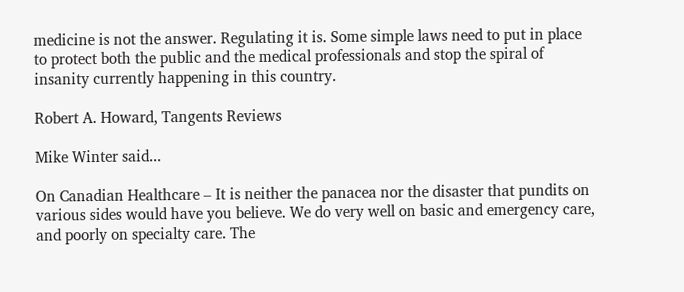medicine is not the answer. Regulating it is. Some simple laws need to put in place to protect both the public and the medical professionals and stop the spiral of insanity currently happening in this country.

Robert A. Howard, Tangents Reviews

Mike Winter said...

On Canadian Healthcare – It is neither the panacea nor the disaster that pundits on various sides would have you believe. We do very well on basic and emergency care, and poorly on specialty care. The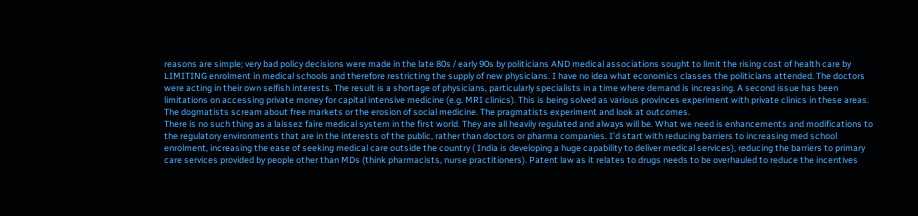reasons are simple; very bad policy decisions were made in the late 80s / early 90s by politicians AND medical associations sought to limit the rising cost of health care by LIMITING enrolment in medical schools and therefore restricting the supply of new physicians. I have no idea what economics classes the politicians attended. The doctors were acting in their own selfish interests. The result is a shortage of physicians, particularly specialists in a time where demand is increasing. A second issue has been limitations on accessing private money for capital intensive medicine (e.g. MRI clinics). This is being solved as various provinces experiment with private clinics in these areas. The dogmatists scream about free markets or the erosion of social medicine. The pragmatists experiment and look at outcomes.
There is no such thing as a laissez faire medical system in the first world. They are all heavily regulated and always will be. What we need is enhancements and modifications to the regulatory environments that are in the interests of the public, rather than doctors or pharma companies. I’d start with reducing barriers to increasing med school enrolment, increasing the ease of seeking medical care outside the country ( India is developing a huge capability to deliver medical services), reducing the barriers to primary care services provided by people other than MDs (think pharmacists, nurse practitioners). Patent law as it relates to drugs needs to be overhauled to reduce the incentives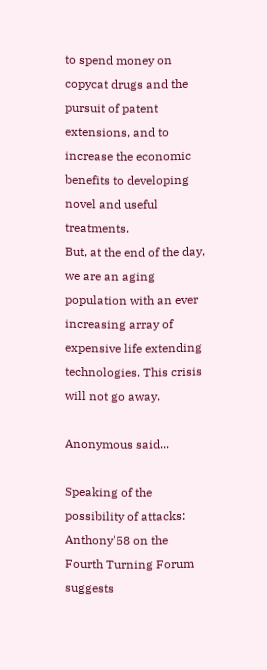to spend money on copycat drugs and the pursuit of patent extensions, and to increase the economic benefits to developing novel and useful treatments.
But, at the end of the day, we are an aging population with an ever increasing array of expensive life extending technologies. This crisis will not go away.

Anonymous said...

Speaking of the possibility of attacks: Anthony'58 on the Fourth Turning Forum suggests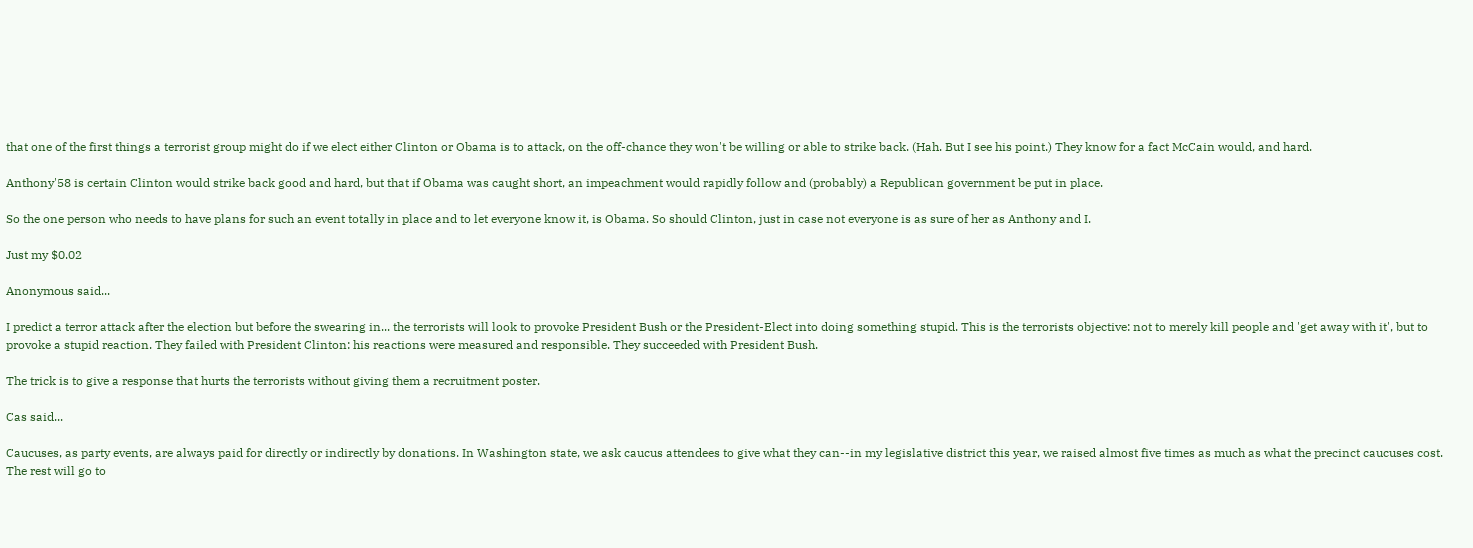that one of the first things a terrorist group might do if we elect either Clinton or Obama is to attack, on the off-chance they won't be willing or able to strike back. (Hah. But I see his point.) They know for a fact McCain would, and hard.

Anthony'58 is certain Clinton would strike back good and hard, but that if Obama was caught short, an impeachment would rapidly follow and (probably) a Republican government be put in place.

So the one person who needs to have plans for such an event totally in place and to let everyone know it, is Obama. So should Clinton, just in case not everyone is as sure of her as Anthony and I.

Just my $0.02

Anonymous said...

I predict a terror attack after the election but before the swearing in... the terrorists will look to provoke President Bush or the President-Elect into doing something stupid. This is the terrorists objective: not to merely kill people and 'get away with it', but to provoke a stupid reaction. They failed with President Clinton: his reactions were measured and responsible. They succeeded with President Bush.

The trick is to give a response that hurts the terrorists without giving them a recruitment poster.

Cas said...

Caucuses, as party events, are always paid for directly or indirectly by donations. In Washington state, we ask caucus attendees to give what they can--in my legislative district this year, we raised almost five times as much as what the precinct caucuses cost. The rest will go to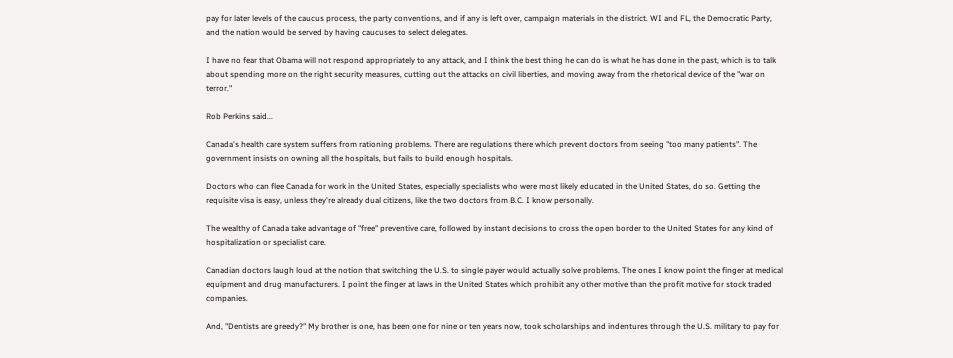pay for later levels of the caucus process, the party conventions, and if any is left over, campaign materials in the district. WI and FL, the Democratic Party, and the nation would be served by having caucuses to select delegates.

I have no fear that Obama will not respond appropriately to any attack, and I think the best thing he can do is what he has done in the past, which is to talk about spending more on the right security measures, cutting out the attacks on civil liberties, and moving away from the rhetorical device of the "war on terror."

Rob Perkins said...

Canada's health care system suffers from rationing problems. There are regulations there which prevent doctors from seeing "too many patients". The government insists on owning all the hospitals, but fails to build enough hospitals.

Doctors who can flee Canada for work in the United States, especially specialists who were most likely educated in the United States, do so. Getting the requisite visa is easy, unless they're already dual citizens, like the two doctors from B.C. I know personally.

The wealthy of Canada take advantage of "free" preventive care, followed by instant decisions to cross the open border to the United States for any kind of hospitalization or specialist care.

Canadian doctors laugh loud at the notion that switching the U.S. to single payer would actually solve problems. The ones I know point the finger at medical equipment and drug manufacturers. I point the finger at laws in the United States which prohibit any other motive than the profit motive for stock traded companies.

And, "Dentists are greedy?" My brother is one, has been one for nine or ten years now, took scholarships and indentures through the U.S. military to pay for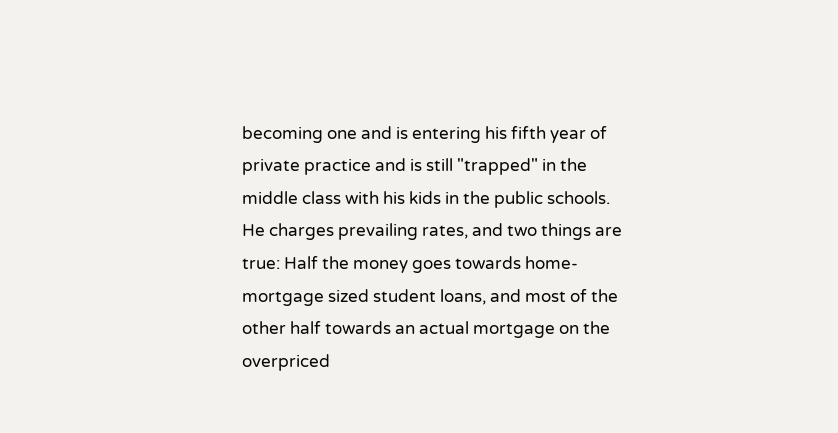becoming one and is entering his fifth year of private practice and is still "trapped" in the middle class with his kids in the public schools. He charges prevailing rates, and two things are true: Half the money goes towards home-mortgage sized student loans, and most of the other half towards an actual mortgage on the overpriced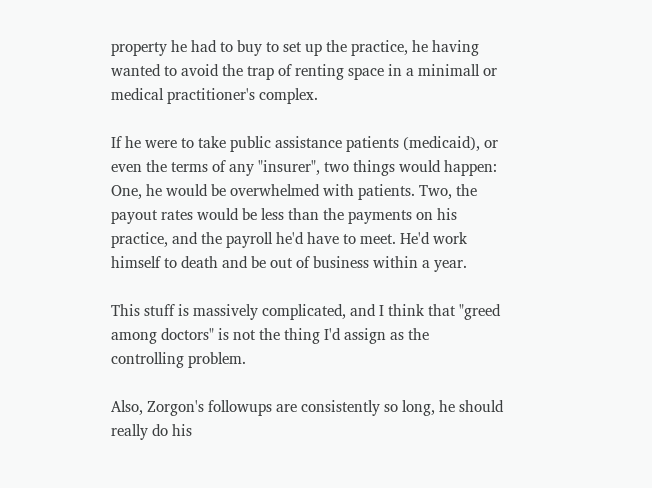property he had to buy to set up the practice, he having wanted to avoid the trap of renting space in a minimall or medical practitioner's complex.

If he were to take public assistance patients (medicaid), or even the terms of any "insurer", two things would happen: One, he would be overwhelmed with patients. Two, the payout rates would be less than the payments on his practice, and the payroll he'd have to meet. He'd work himself to death and be out of business within a year.

This stuff is massively complicated, and I think that "greed among doctors" is not the thing I'd assign as the controlling problem.

Also, Zorgon's followups are consistently so long, he should really do his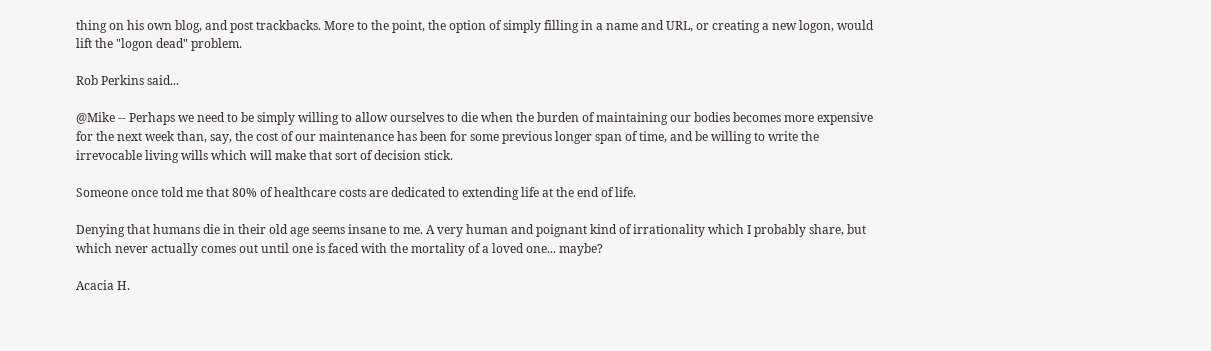thing on his own blog, and post trackbacks. More to the point, the option of simply filling in a name and URL, or creating a new logon, would lift the "logon dead" problem.

Rob Perkins said...

@Mike -- Perhaps we need to be simply willing to allow ourselves to die when the burden of maintaining our bodies becomes more expensive for the next week than, say, the cost of our maintenance has been for some previous longer span of time, and be willing to write the irrevocable living wills which will make that sort of decision stick.

Someone once told me that 80% of healthcare costs are dedicated to extending life at the end of life.

Denying that humans die in their old age seems insane to me. A very human and poignant kind of irrationality which I probably share, but which never actually comes out until one is faced with the mortality of a loved one... maybe?

Acacia H.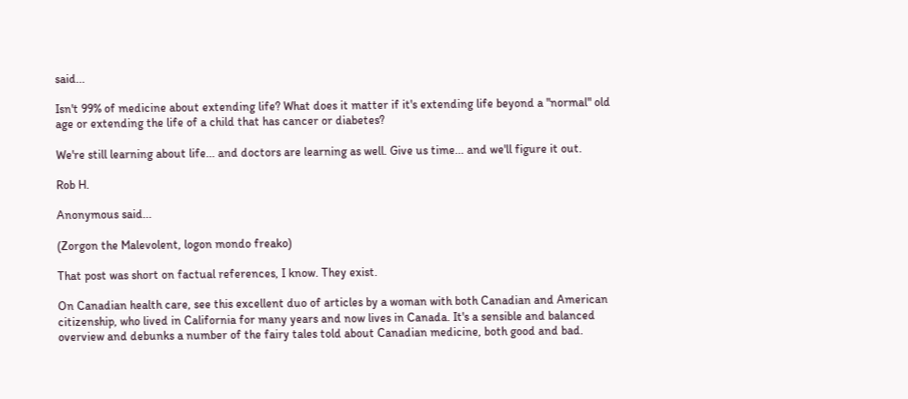said...

Isn't 99% of medicine about extending life? What does it matter if it's extending life beyond a "normal" old age or extending the life of a child that has cancer or diabetes?

We're still learning about life... and doctors are learning as well. Give us time... and we'll figure it out.

Rob H.

Anonymous said...

(Zorgon the Malevolent, logon mondo freako)

That post was short on factual references, I know. They exist.

On Canadian health care, see this excellent duo of articles by a woman with both Canadian and American citizenship, who lived in California for many years and now lives in Canada. It's a sensible and balanced overview and debunks a number of the fairy tales told about Canadian medicine, both good and bad.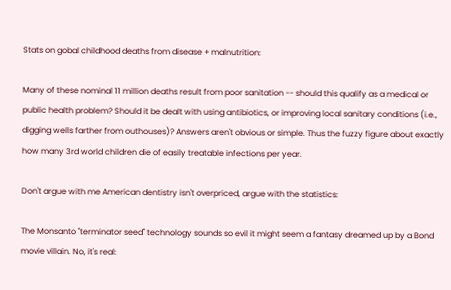Stats on gobal childhood deaths from disease + malnutrition:

Many of these nominal 11 million deaths result from poor sanitation -- should this qualify as a medical or public health problem? Should it be dealt with using antibiotics, or improving local sanitary conditions (i.e., digging wells farther from outhouses)? Answers aren't obvious or simple. Thus the fuzzy figure about exactly how many 3rd world children die of easily treatable infections per year.

Don't argue with me American dentistry isn't overpriced, argue with the statistics:

The Monsanto "terminator seed" technology sounds so evil it might seem a fantasy dreamed up by a Bond movie villain. No, it's real: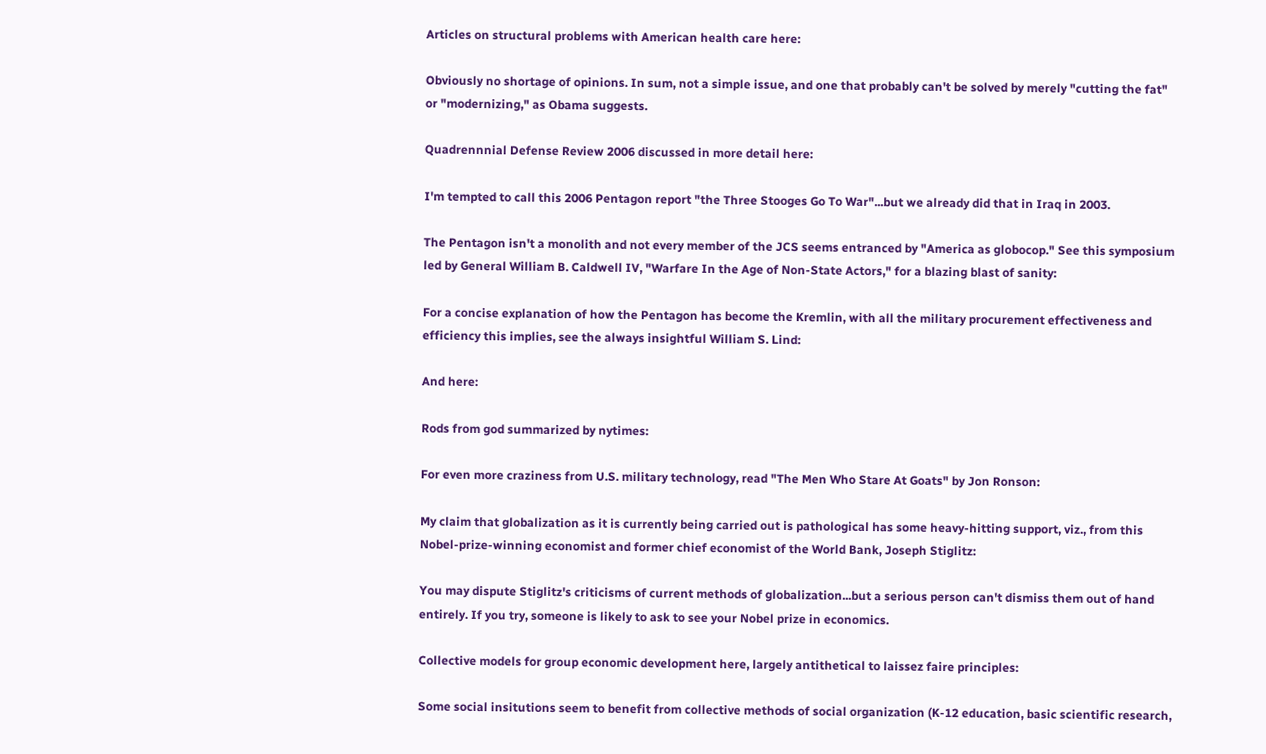Articles on structural problems with American health care here:

Obviously no shortage of opinions. In sum, not a simple issue, and one that probably can't be solved by merely "cutting the fat" or "modernizing," as Obama suggests.

Quadrennnial Defense Review 2006 discussed in more detail here:

I'm tempted to call this 2006 Pentagon report "the Three Stooges Go To War"...but we already did that in Iraq in 2003.

The Pentagon isn't a monolith and not every member of the JCS seems entranced by "America as globocop." See this symposium led by General William B. Caldwell IV, "Warfare In the Age of Non-State Actors," for a blazing blast of sanity:

For a concise explanation of how the Pentagon has become the Kremlin, with all the military procurement effectiveness and efficiency this implies, see the always insightful William S. Lind:

And here:

Rods from god summarized by nytimes:

For even more craziness from U.S. military technology, read "The Men Who Stare At Goats" by Jon Ronson:

My claim that globalization as it is currently being carried out is pathological has some heavy-hitting support, viz., from this Nobel-prize-winning economist and former chief economist of the World Bank, Joseph Stiglitz:

You may dispute Stiglitz's criticisms of current methods of globalization...but a serious person can't dismiss them out of hand entirely. If you try, someone is likely to ask to see your Nobel prize in economics.

Collective models for group economic development here, largely antithetical to laissez faire principles:

Some social insitutions seem to benefit from collective methods of social organization (K-12 education, basic scientific research,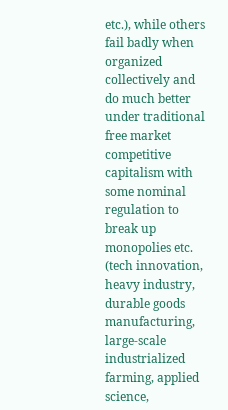etc.), while others fail badly when organized collectively and do much better under traditional free market competitive capitalism with some nominal regulation to break up monopolies etc. (tech innovation, heavy industry, durable goods manufacturing, large-scale industrialized farming, applied science,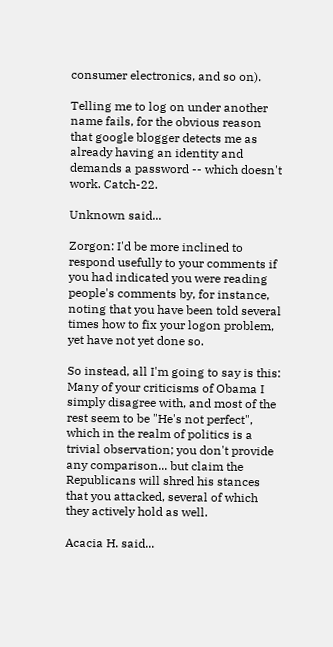consumer electronics, and so on).

Telling me to log on under another name fails, for the obvious reason that google blogger detects me as already having an identity and demands a password -- which doesn't work. Catch-22.

Unknown said...

Zorgon: I'd be more inclined to respond usefully to your comments if you had indicated you were reading people's comments by, for instance, noting that you have been told several times how to fix your logon problem, yet have not yet done so.

So instead, all I'm going to say is this: Many of your criticisms of Obama I simply disagree with, and most of the rest seem to be "He's not perfect", which in the realm of politics is a trivial observation; you don't provide any comparison... but claim the Republicans will shred his stances that you attacked, several of which they actively hold as well.

Acacia H. said...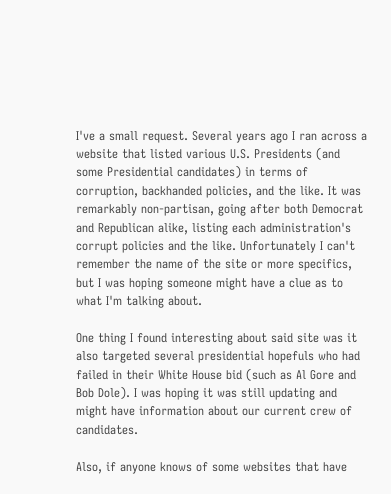I've a small request. Several years ago I ran across a website that listed various U.S. Presidents (and some Presidential candidates) in terms of corruption, backhanded policies, and the like. It was remarkably non-partisan, going after both Democrat and Republican alike, listing each administration's corrupt policies and the like. Unfortunately I can't remember the name of the site or more specifics, but I was hoping someone might have a clue as to what I'm talking about.

One thing I found interesting about said site was it also targeted several presidential hopefuls who had failed in their White House bid (such as Al Gore and Bob Dole). I was hoping it was still updating and might have information about our current crew of candidates.

Also, if anyone knows of some websites that have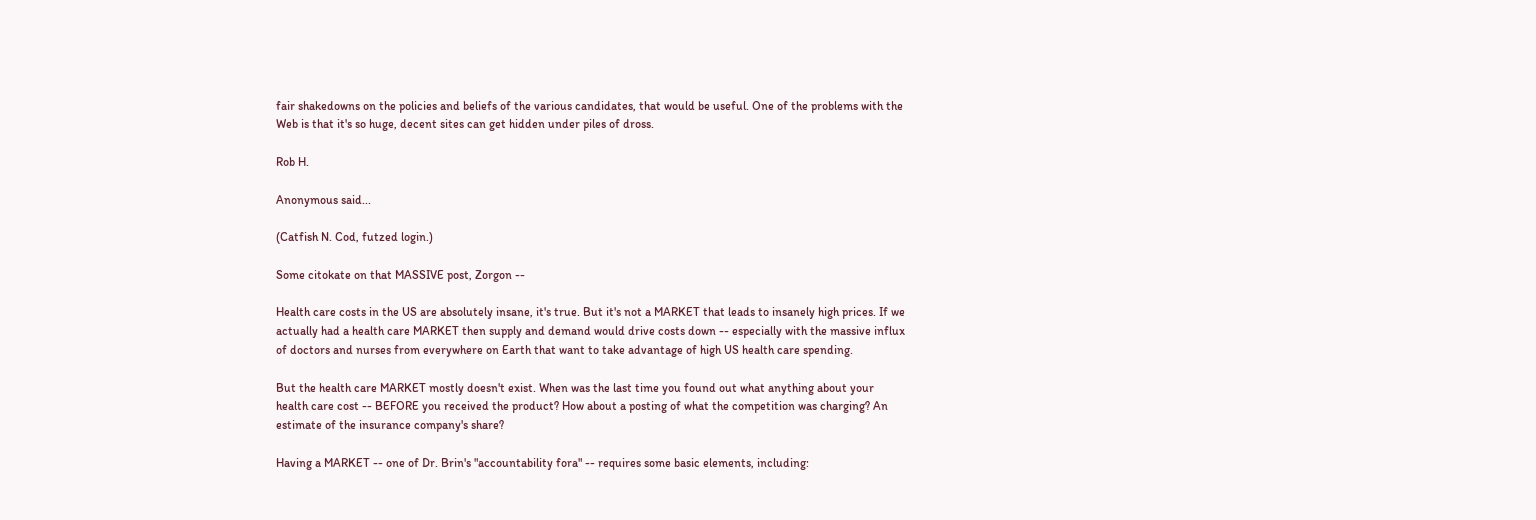fair shakedowns on the policies and beliefs of the various candidates, that would be useful. One of the problems with the Web is that it's so huge, decent sites can get hidden under piles of dross.

Rob H.

Anonymous said...

(Catfish N. Cod, futzed login.)

Some citokate on that MASSIVE post, Zorgon --

Health care costs in the US are absolutely insane, it's true. But it's not a MARKET that leads to insanely high prices. If we actually had a health care MARKET then supply and demand would drive costs down -- especially with the massive influx of doctors and nurses from everywhere on Earth that want to take advantage of high US health care spending.

But the health care MARKET mostly doesn't exist. When was the last time you found out what anything about your health care cost -- BEFORE you received the product? How about a posting of what the competition was charging? An estimate of the insurance company's share?

Having a MARKET -- one of Dr. Brin's "accountability fora" -- requires some basic elements, including: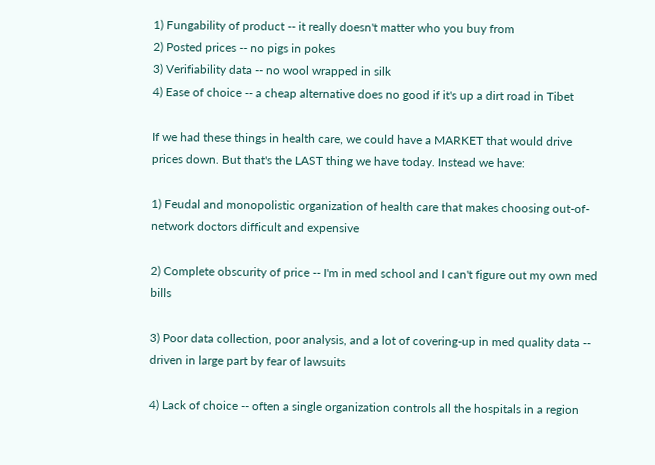1) Fungability of product -- it really doesn't matter who you buy from
2) Posted prices -- no pigs in pokes
3) Verifiability data -- no wool wrapped in silk
4) Ease of choice -- a cheap alternative does no good if it's up a dirt road in Tibet

If we had these things in health care, we could have a MARKET that would drive prices down. But that's the LAST thing we have today. Instead we have:

1) Feudal and monopolistic organization of health care that makes choosing out-of-network doctors difficult and expensive

2) Complete obscurity of price -- I'm in med school and I can't figure out my own med bills

3) Poor data collection, poor analysis, and a lot of covering-up in med quality data -- driven in large part by fear of lawsuits

4) Lack of choice -- often a single organization controls all the hospitals in a region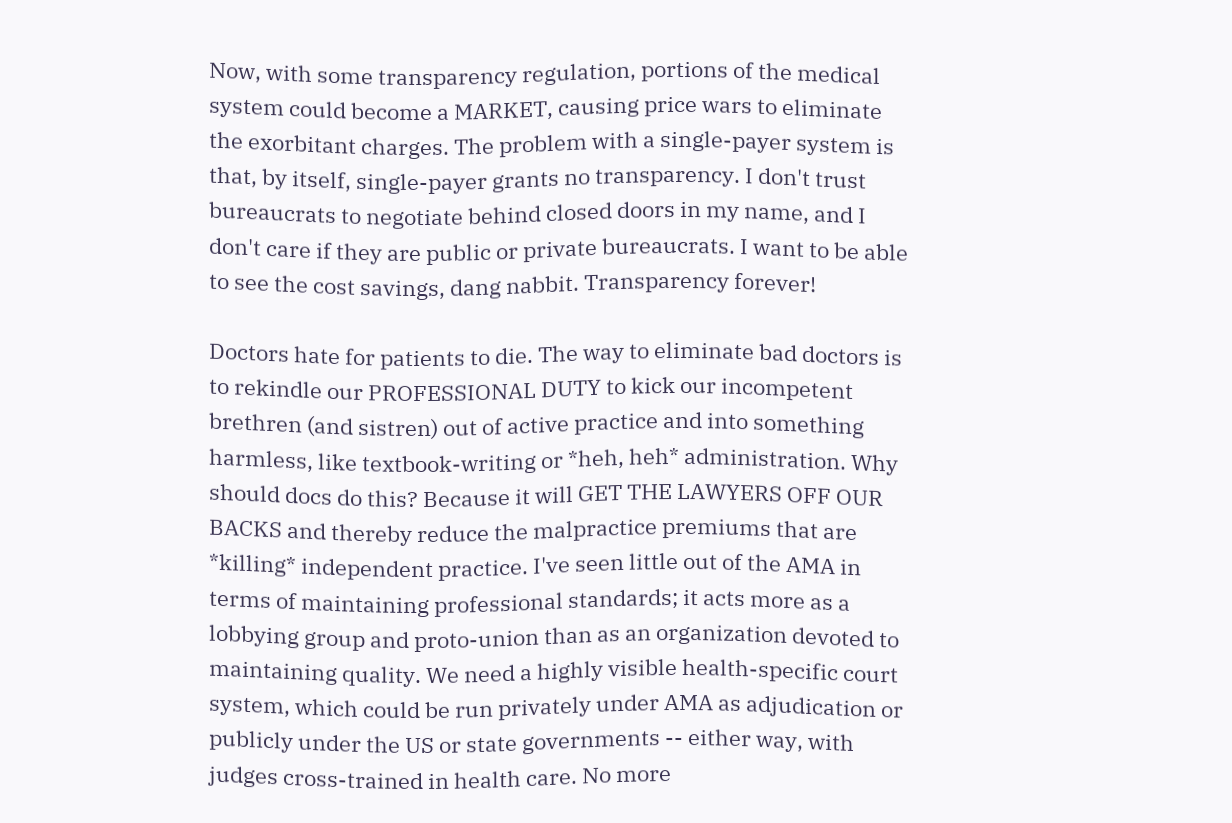Now, with some transparency regulation, portions of the medical system could become a MARKET, causing price wars to eliminate the exorbitant charges. The problem with a single-payer system is that, by itself, single-payer grants no transparency. I don't trust bureaucrats to negotiate behind closed doors in my name, and I don't care if they are public or private bureaucrats. I want to be able to see the cost savings, dang nabbit. Transparency forever!

Doctors hate for patients to die. The way to eliminate bad doctors is to rekindle our PROFESSIONAL DUTY to kick our incompetent brethren (and sistren) out of active practice and into something harmless, like textbook-writing or *heh, heh* administration. Why should docs do this? Because it will GET THE LAWYERS OFF OUR BACKS and thereby reduce the malpractice premiums that are *killing* independent practice. I've seen little out of the AMA in terms of maintaining professional standards; it acts more as a lobbying group and proto-union than as an organization devoted to maintaining quality. We need a highly visible health-specific court system, which could be run privately under AMA as adjudication or publicly under the US or state governments -- either way, with judges cross-trained in health care. No more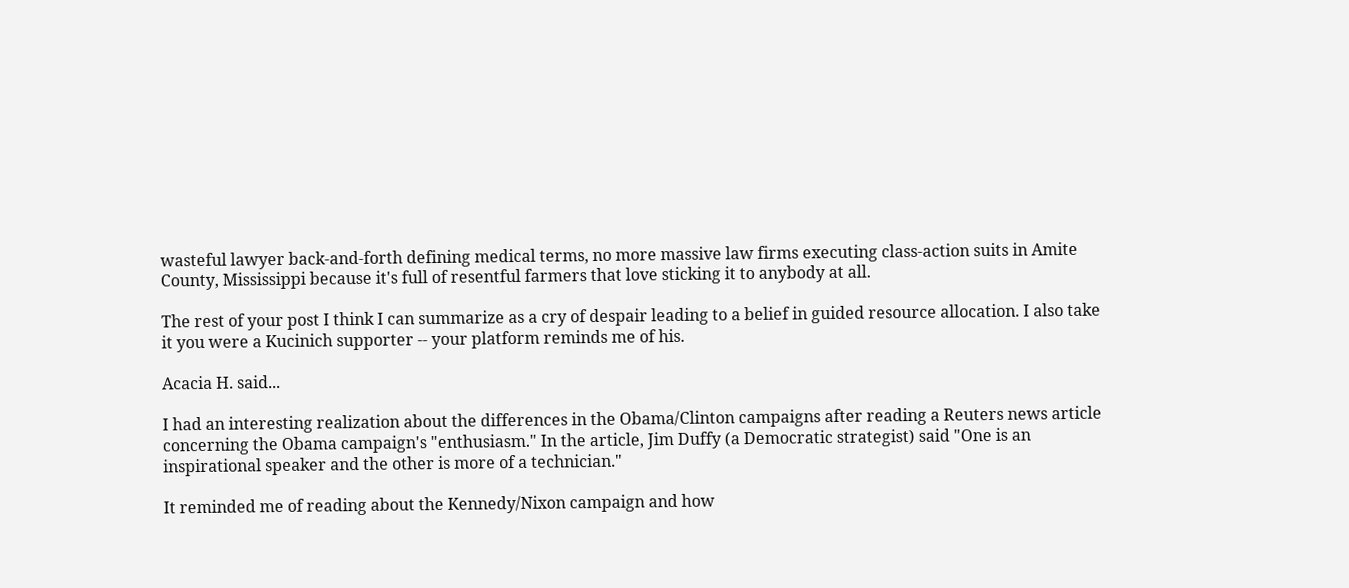wasteful lawyer back-and-forth defining medical terms, no more massive law firms executing class-action suits in Amite County, Mississippi because it's full of resentful farmers that love sticking it to anybody at all.

The rest of your post I think I can summarize as a cry of despair leading to a belief in guided resource allocation. I also take it you were a Kucinich supporter -- your platform reminds me of his.

Acacia H. said...

I had an interesting realization about the differences in the Obama/Clinton campaigns after reading a Reuters news article concerning the Obama campaign's "enthusiasm." In the article, Jim Duffy (a Democratic strategist) said "One is an inspirational speaker and the other is more of a technician."

It reminded me of reading about the Kennedy/Nixon campaign and how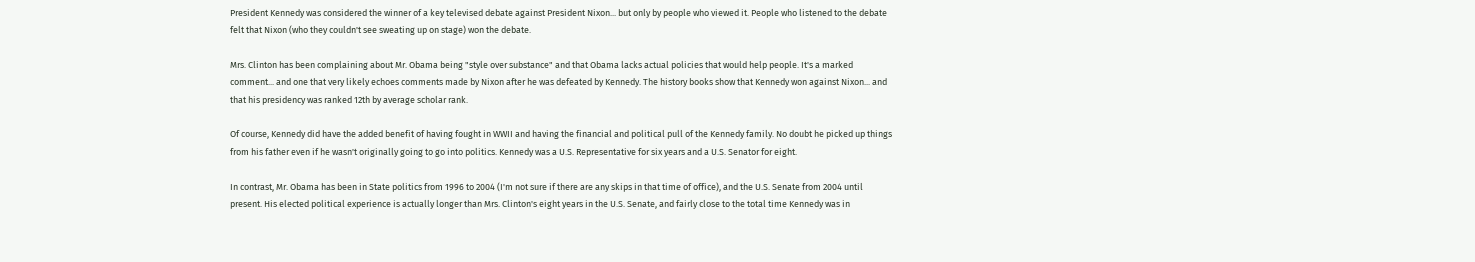President Kennedy was considered the winner of a key televised debate against President Nixon... but only by people who viewed it. People who listened to the debate felt that Nixon (who they couldn't see sweating up on stage) won the debate.

Mrs. Clinton has been complaining about Mr. Obama being "style over substance" and that Obama lacks actual policies that would help people. It's a marked comment... and one that very likely echoes comments made by Nixon after he was defeated by Kennedy. The history books show that Kennedy won against Nixon... and that his presidency was ranked 12th by average scholar rank.

Of course, Kennedy did have the added benefit of having fought in WWII and having the financial and political pull of the Kennedy family. No doubt he picked up things from his father even if he wasn't originally going to go into politics. Kennedy was a U.S. Representative for six years and a U.S. Senator for eight.

In contrast, Mr. Obama has been in State politics from 1996 to 2004 (I'm not sure if there are any skips in that time of office), and the U.S. Senate from 2004 until present. His elected political experience is actually longer than Mrs. Clinton's eight years in the U.S. Senate, and fairly close to the total time Kennedy was in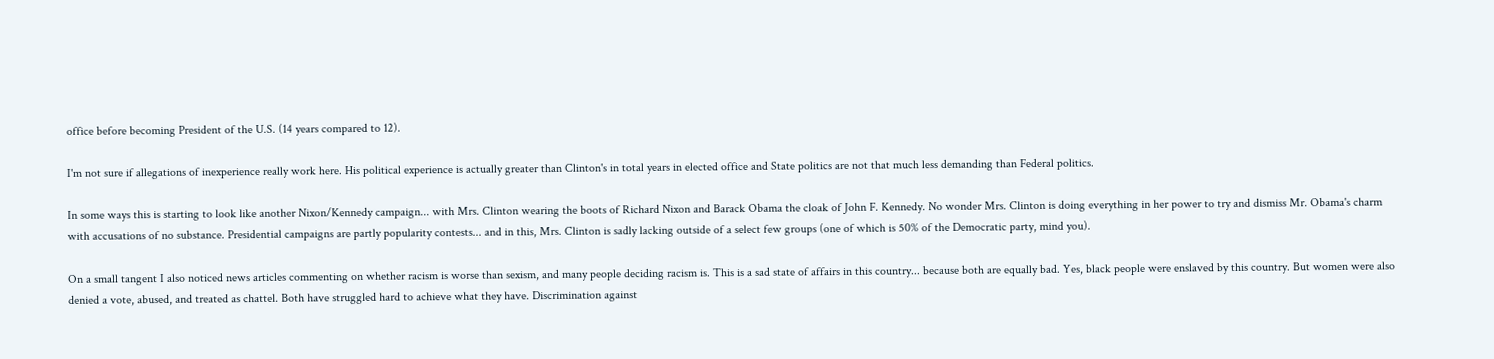office before becoming President of the U.S. (14 years compared to 12).

I'm not sure if allegations of inexperience really work here. His political experience is actually greater than Clinton's in total years in elected office and State politics are not that much less demanding than Federal politics.

In some ways this is starting to look like another Nixon/Kennedy campaign... with Mrs. Clinton wearing the boots of Richard Nixon and Barack Obama the cloak of John F. Kennedy. No wonder Mrs. Clinton is doing everything in her power to try and dismiss Mr. Obama's charm with accusations of no substance. Presidential campaigns are partly popularity contests... and in this, Mrs. Clinton is sadly lacking outside of a select few groups (one of which is 50% of the Democratic party, mind you).

On a small tangent I also noticed news articles commenting on whether racism is worse than sexism, and many people deciding racism is. This is a sad state of affairs in this country... because both are equally bad. Yes, black people were enslaved by this country. But women were also denied a vote, abused, and treated as chattel. Both have struggled hard to achieve what they have. Discrimination against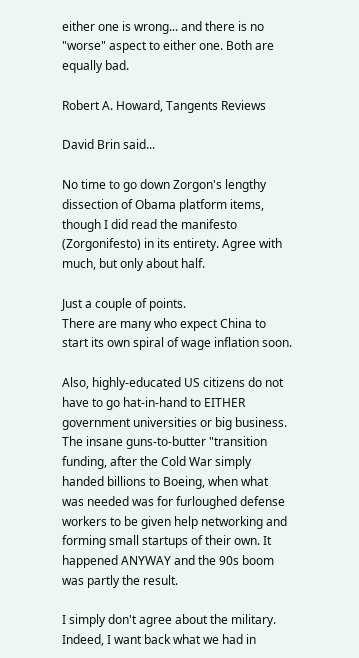either one is wrong... and there is no "worse" aspect to either one. Both are equally bad.

Robert A. Howard, Tangents Reviews

David Brin said...

No time to go down Zorgon's lengthy dissection of Obama platform items, though I did read the manifesto (Zorgonifesto) in its entirety. Agree with much, but only about half.

Just a couple of points.
There are many who expect China to start its own spiral of wage inflation soon.

Also, highly-educated US citizens do not have to go hat-in-hand to EITHER government universities or big business. The insane guns-to-butter "transition funding, after the Cold War simply handed billions to Boeing, when what was needed was for furloughed defense workers to be given help networking and forming small startups of their own. It happened ANYWAY and the 90s boom was partly the result.

I simply don't agree about the military. Indeed, I want back what we had in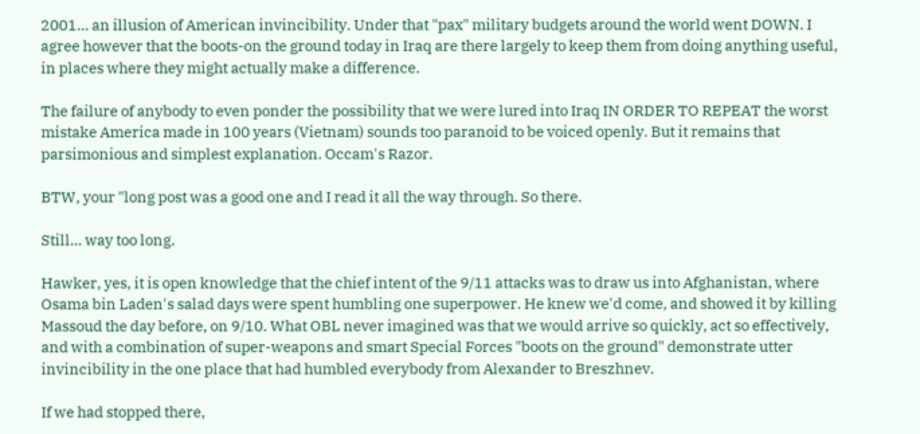2001... an illusion of American invincibility. Under that "pax" military budgets around the world went DOWN. I agree however that the boots-on the ground today in Iraq are there largely to keep them from doing anything useful, in places where they might actually make a difference.

The failure of anybody to even ponder the possibility that we were lured into Iraq IN ORDER TO REPEAT the worst mistake America made in 100 years (Vietnam) sounds too paranoid to be voiced openly. But it remains that parsimonious and simplest explanation. Occam's Razor.

BTW, your "long post was a good one and I read it all the way through. So there.

Still... way too long.

Hawker, yes, it is open knowledge that the chief intent of the 9/11 attacks was to draw us into Afghanistan, where Osama bin Laden's salad days were spent humbling one superpower. He knew we'd come, and showed it by killing Massoud the day before, on 9/10. What OBL never imagined was that we would arrive so quickly, act so effectively, and with a combination of super-weapons and smart Special Forces "boots on the ground" demonstrate utter invincibility in the one place that had humbled everybody from Alexander to Breszhnev.

If we had stopped there,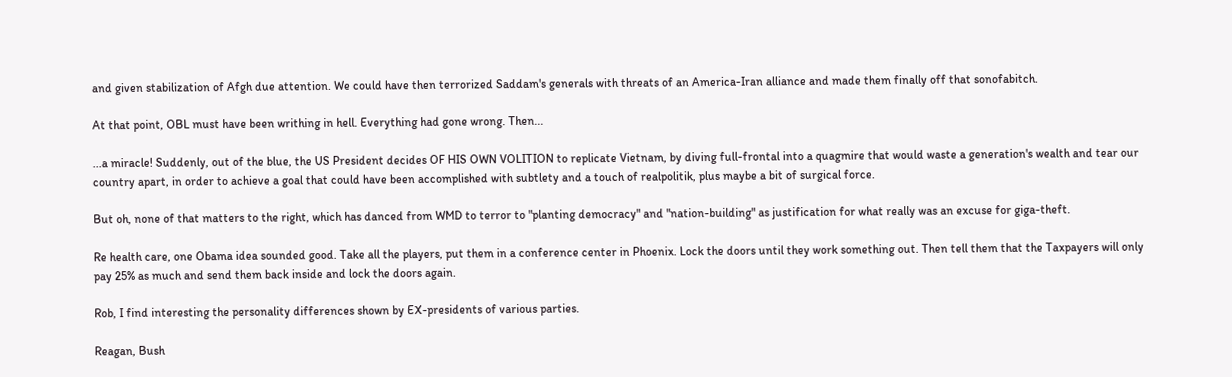and given stabilization of Afgh due attention. We could have then terrorized Saddam's generals with threats of an America-Iran alliance and made them finally off that sonofabitch.

At that point, OBL must have been writhing in hell. Everything had gone wrong. Then...

...a miracle! Suddenly, out of the blue, the US President decides OF HIS OWN VOLITION to replicate Vietnam, by diving full-frontal into a quagmire that would waste a generation's wealth and tear our country apart, in order to achieve a goal that could have been accomplished with subtlety and a touch of realpolitik, plus maybe a bit of surgical force.

But oh, none of that matters to the right, which has danced from WMD to terror to "planting democracy" and "nation-building" as justification for what really was an excuse for giga-theft.

Re health care, one Obama idea sounded good. Take all the players, put them in a conference center in Phoenix. Lock the doors until they work something out. Then tell them that the Taxpayers will only pay 25% as much and send them back inside and lock the doors again.

Rob, I find interesting the personality differences shown by EX-presidents of various parties.

Reagan, Bush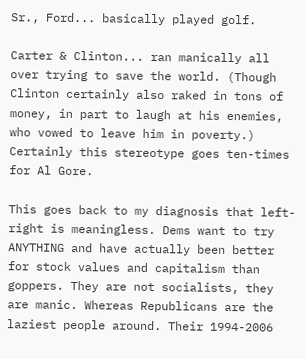Sr., Ford... basically played golf.

Carter & Clinton... ran manically all over trying to save the world. (Though Clinton certainly also raked in tons of money, in part to laugh at his enemies, who vowed to leave him in poverty.) Certainly this stereotype goes ten-times for Al Gore.

This goes back to my diagnosis that left-right is meaningless. Dems want to try ANYTHING and have actually been better for stock values and capitalism than goppers. They are not socialists, they are manic. Whereas Republicans are the laziest people around. Their 1994-2006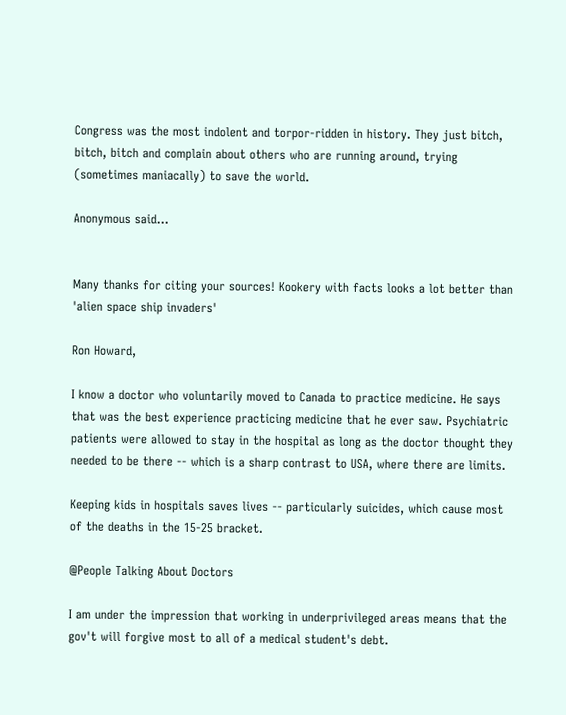Congress was the most indolent and torpor-ridden in history. They just bitch, bitch, bitch and complain about others who are running around, trying (sometimes maniacally) to save the world.

Anonymous said...


Many thanks for citing your sources! Kookery with facts looks a lot better than 'alien space ship invaders'

Ron Howard,

I know a doctor who voluntarily moved to Canada to practice medicine. He says that was the best experience practicing medicine that he ever saw. Psychiatric patients were allowed to stay in the hospital as long as the doctor thought they needed to be there -- which is a sharp contrast to USA, where there are limits.

Keeping kids in hospitals saves lives -- particularly suicides, which cause most of the deaths in the 15-25 bracket.

@People Talking About Doctors

I am under the impression that working in underprivileged areas means that the gov't will forgive most to all of a medical student's debt.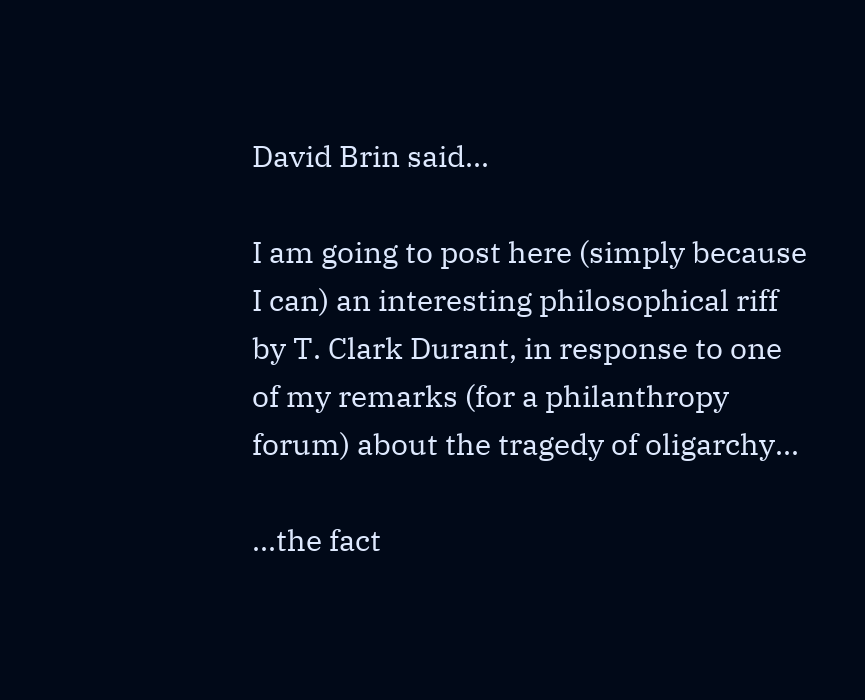David Brin said...

I am going to post here (simply because I can) an interesting philosophical riff by T. Clark Durant, in response to one of my remarks (for a philanthropy forum) about the tragedy of oligarchy...

...the fact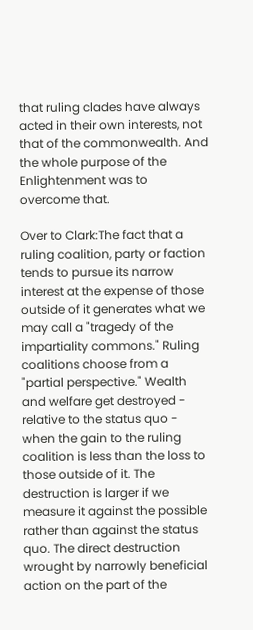that ruling clades have always acted in their own interests, not that of the commonwealth. And the whole purpose of the Enlightenment was to overcome that.

Over to Clark:The fact that a ruling coalition, party or faction tends to pursue its narrow interest at the expense of those outside of it generates what we may call a "tragedy of the impartiality commons." Ruling coalitions choose from a "partial perspective." Wealth and welfare get destroyed - relative to the status quo - when the gain to the ruling coalition is less than the loss to those outside of it. The destruction is larger if we measure it against the possible rather than against the status quo. The direct destruction wrought by narrowly beneficial action on the part of the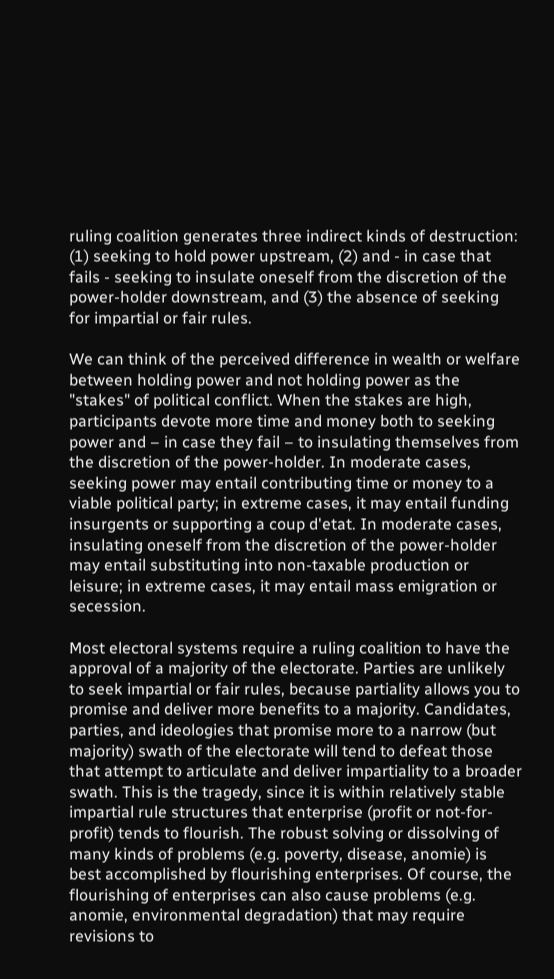ruling coalition generates three indirect kinds of destruction: (1) seeking to hold power upstream, (2) and - in case that fails - seeking to insulate oneself from the discretion of the power-holder downstream, and (3) the absence of seeking for impartial or fair rules.

We can think of the perceived difference in wealth or welfare between holding power and not holding power as the "stakes" of political conflict. When the stakes are high, participants devote more time and money both to seeking power and – in case they fail – to insulating themselves from the discretion of the power-holder. In moderate cases, seeking power may entail contributing time or money to a viable political party; in extreme cases, it may entail funding insurgents or supporting a coup d'etat. In moderate cases, insulating oneself from the discretion of the power-holder may entail substituting into non-taxable production or leisure; in extreme cases, it may entail mass emigration or secession.

Most electoral systems require a ruling coalition to have the approval of a majority of the electorate. Parties are unlikely to seek impartial or fair rules, because partiality allows you to promise and deliver more benefits to a majority. Candidates, parties, and ideologies that promise more to a narrow (but majority) swath of the electorate will tend to defeat those that attempt to articulate and deliver impartiality to a broader swath. This is the tragedy, since it is within relatively stable impartial rule structures that enterprise (profit or not-for-profit) tends to flourish. The robust solving or dissolving of many kinds of problems (e.g. poverty, disease, anomie) is best accomplished by flourishing enterprises. Of course, the flourishing of enterprises can also cause problems (e.g. anomie, environmental degradation) that may require revisions to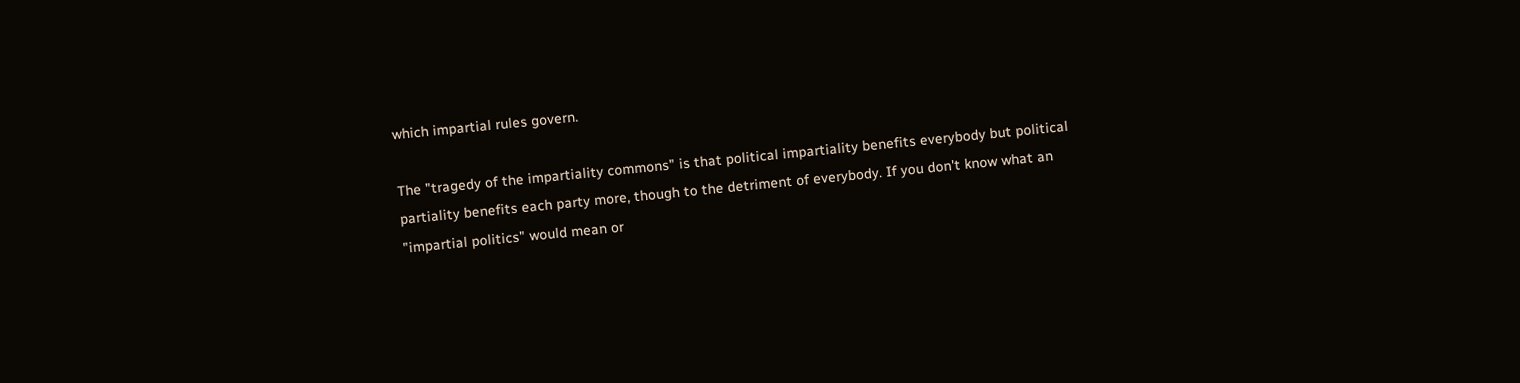which impartial rules govern.

The "tragedy of the impartiality commons" is that political impartiality benefits everybody but political partiality benefits each party more, though to the detriment of everybody. If you don't know what an "impartial politics" would mean or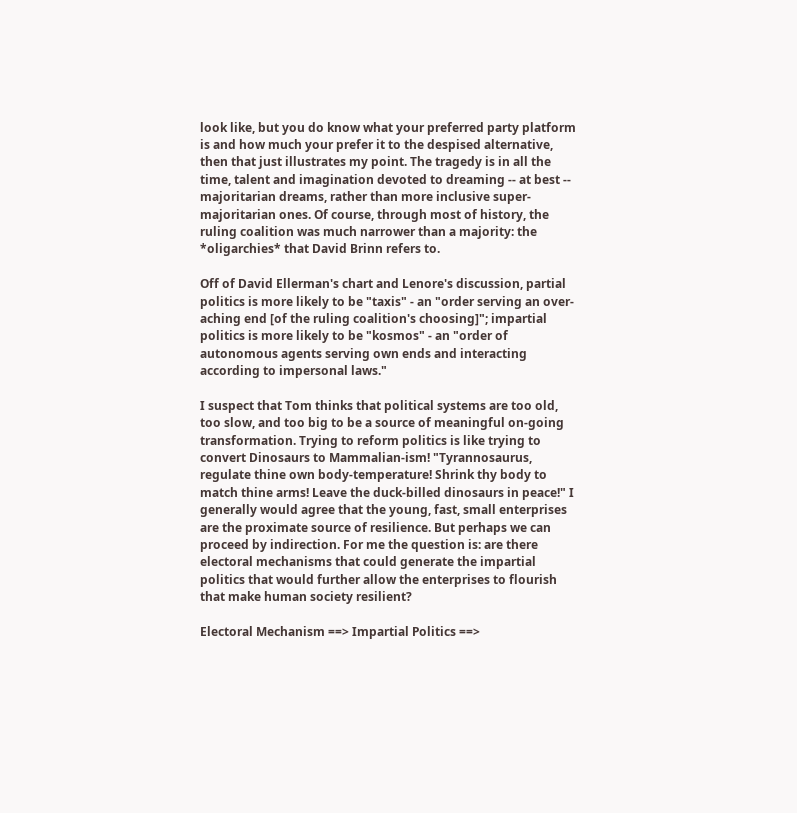look like, but you do know what your preferred party platform is and how much your prefer it to the despised alternative, then that just illustrates my point. The tragedy is in all the time, talent and imagination devoted to dreaming -- at best -- majoritarian dreams, rather than more inclusive super-majoritarian ones. Of course, through most of history, the ruling coalition was much narrower than a majority: the *oligarchies* that David Brinn refers to.

Off of David Ellerman's chart and Lenore's discussion, partial politics is more likely to be "taxis" - an "order serving an over-aching end [of the ruling coalition's choosing]"; impartial politics is more likely to be "kosmos" - an "order of autonomous agents serving own ends and interacting according to impersonal laws."

I suspect that Tom thinks that political systems are too old, too slow, and too big to be a source of meaningful on-going transformation. Trying to reform politics is like trying to convert Dinosaurs to Mammalian-ism! "Tyrannosaurus, regulate thine own body-temperature! Shrink thy body to match thine arms! Leave the duck-billed dinosaurs in peace!" I generally would agree that the young, fast, small enterprises are the proximate source of resilience. But perhaps we can proceed by indirection. For me the question is: are there electoral mechanisms that could generate the impartial politics that would further allow the enterprises to flourish that make human society resilient?

Electoral Mechanism ==> Impartial Politics ==>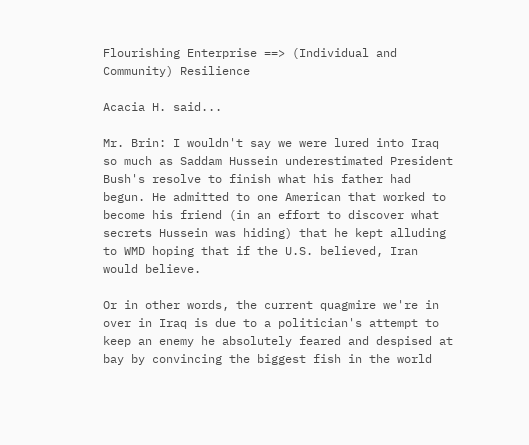Flourishing Enterprise ==> (Individual and Community) Resilience

Acacia H. said...

Mr. Brin: I wouldn't say we were lured into Iraq so much as Saddam Hussein underestimated President Bush's resolve to finish what his father had begun. He admitted to one American that worked to become his friend (in an effort to discover what secrets Hussein was hiding) that he kept alluding to WMD hoping that if the U.S. believed, Iran would believe.

Or in other words, the current quagmire we're in over in Iraq is due to a politician's attempt to keep an enemy he absolutely feared and despised at bay by convincing the biggest fish in the world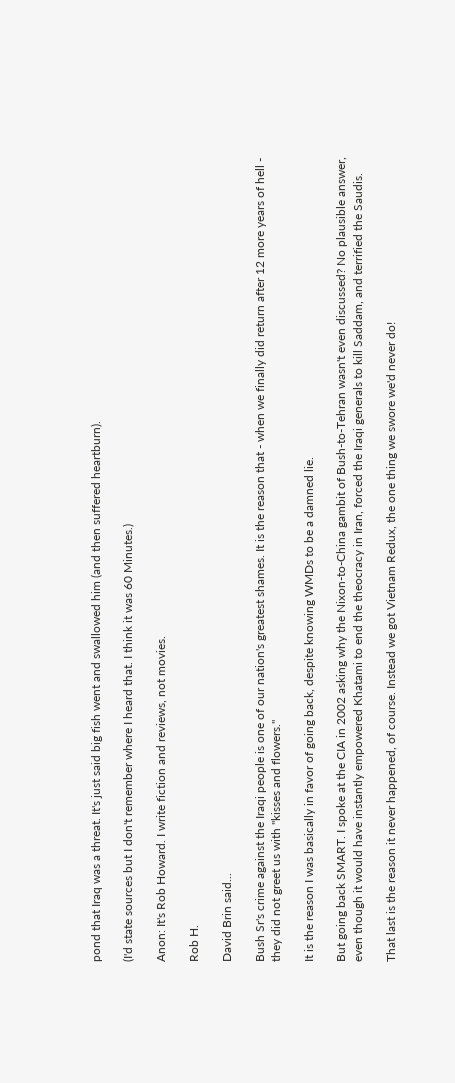pond that Iraq was a threat. It's just said big fish went and swallowed him (and then suffered heartburn).

(I'd state sources but I don't remember where I heard that. I think it was 60 Minutes.)

Anon: It's Rob Howard. I write fiction and reviews, not movies.

Rob H.

David Brin said...

Bush Sr's crime against the Iraqi people is one of our nation's greatest shames. It is the reason that - when we finally did return after 12 more years of hell - they did not greet us with "kisses and flowers."

It is the reason I was basically in favor of going back, despite knowing WMDs to be a damned lie.

But going back SMART. I spoke at the CIA in 2002 asking why the Nixon-to-China gambit of Bush-to-Tehran wasn't even discussed? No plausible answer, even though it would have instantly empowered Khatami to end the theocracy in Iran, forced the Iraqi generals to kill Saddam, and terrified the Saudis.

That last is the reason it never happened, of course. Instead we got Vietnam Redux, the one thing we swore we'd never do!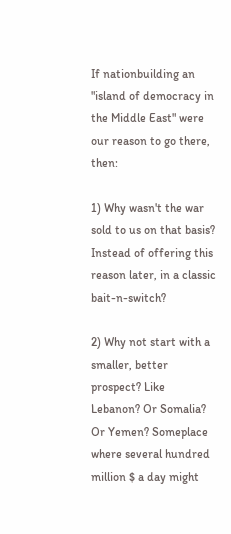If nationbuilding an "island of democracy in the Middle East" were our reason to go there, then:

1) Why wasn't the war sold to us on that basis? Instead of offering this reason later, in a classic bait-n-switch?

2) Why not start with a smaller, better prospect? Like Lebanon? Or Somalia? Or Yemen? Someplace where several hundred million $ a day might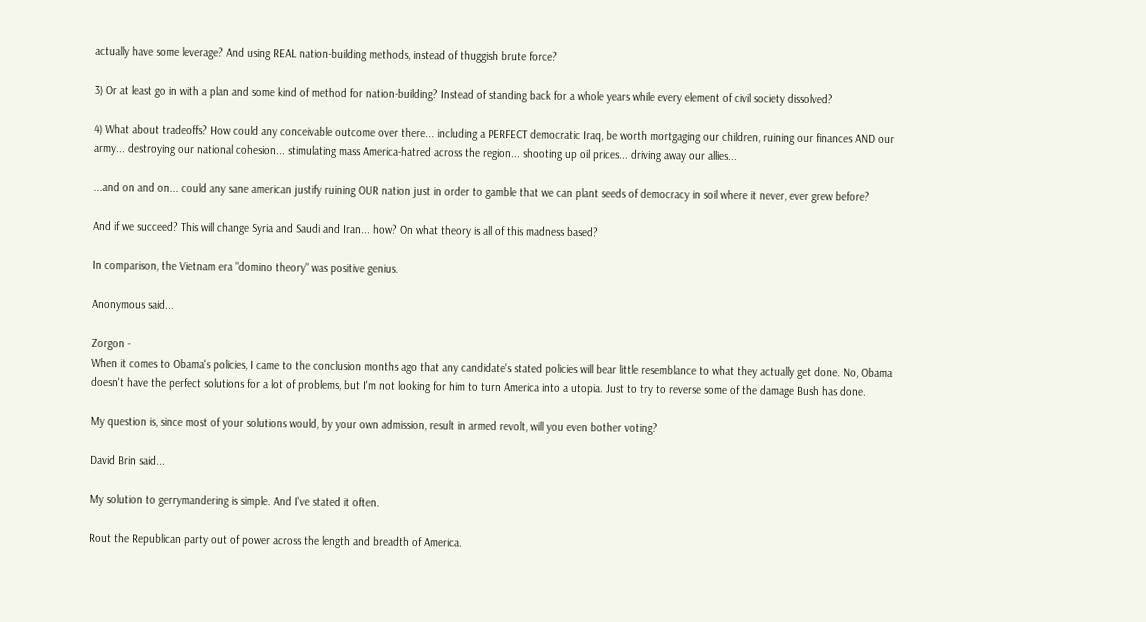actually have some leverage? And using REAL nation-building methods, instead of thuggish brute force?

3) Or at least go in with a plan and some kind of method for nation-building? Instead of standing back for a whole years while every element of civil society dissolved?

4) What about tradeoffs? How could any conceivable outcome over there... including a PERFECT democratic Iraq, be worth mortgaging our children, ruining our finances AND our army... destroying our national cohesion... stimulating mass America-hatred across the region... shooting up oil prices... driving away our allies...

...and on and on... could any sane american justify ruining OUR nation just in order to gamble that we can plant seeds of democracy in soil where it never, ever grew before?

And if we succeed? This will change Syria and Saudi and Iran... how? On what theory is all of this madness based?

In comparison, the Vietnam era "domino theory" was positive genius.

Anonymous said...

Zorgon -
When it comes to Obama's policies, I came to the conclusion months ago that any candidate's stated policies will bear little resemblance to what they actually get done. No, Obama doesn't have the perfect solutions for a lot of problems, but I'm not looking for him to turn America into a utopia. Just to try to reverse some of the damage Bush has done.

My question is, since most of your solutions would, by your own admission, result in armed revolt, will you even bother voting?

David Brin said...

My solution to gerrymandering is simple. And I've stated it often.

Rout the Republican party out of power across the length and breadth of America.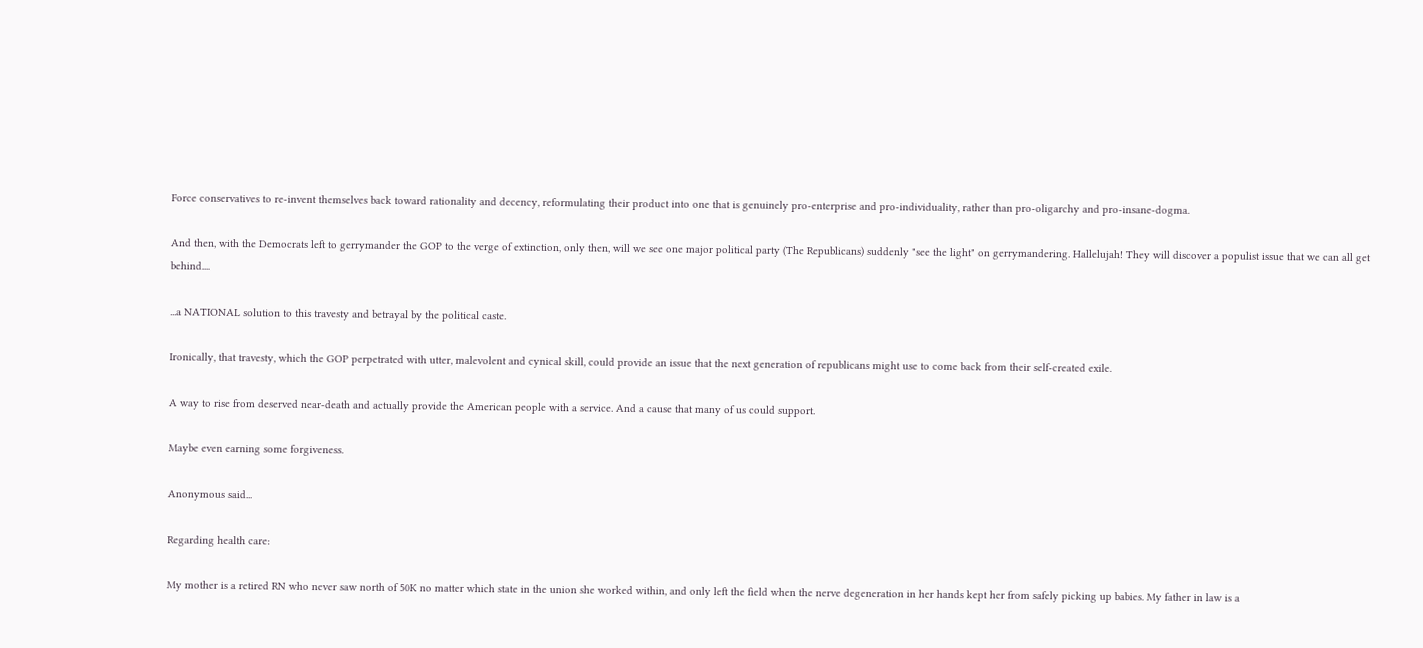Force conservatives to re-invent themselves back toward rationality and decency, reformulating their product into one that is genuinely pro-enterprise and pro-individuality, rather than pro-oligarchy and pro-insane-dogma.

And then, with the Democrats left to gerrymander the GOP to the verge of extinction, only then, will we see one major political party (The Republicans) suddenly "see the light" on gerrymandering. Hallelujah! They will discover a populist issue that we can all get behind....

...a NATIONAL solution to this travesty and betrayal by the political caste.

Ironically, that travesty, which the GOP perpetrated with utter, malevolent and cynical skill, could provide an issue that the next generation of republicans might use to come back from their self-created exile.

A way to rise from deserved near-death and actually provide the American people with a service. And a cause that many of us could support.

Maybe even earning some forgiveness.

Anonymous said...

Regarding health care:

My mother is a retired RN who never saw north of 50K no matter which state in the union she worked within, and only left the field when the nerve degeneration in her hands kept her from safely picking up babies. My father in law is a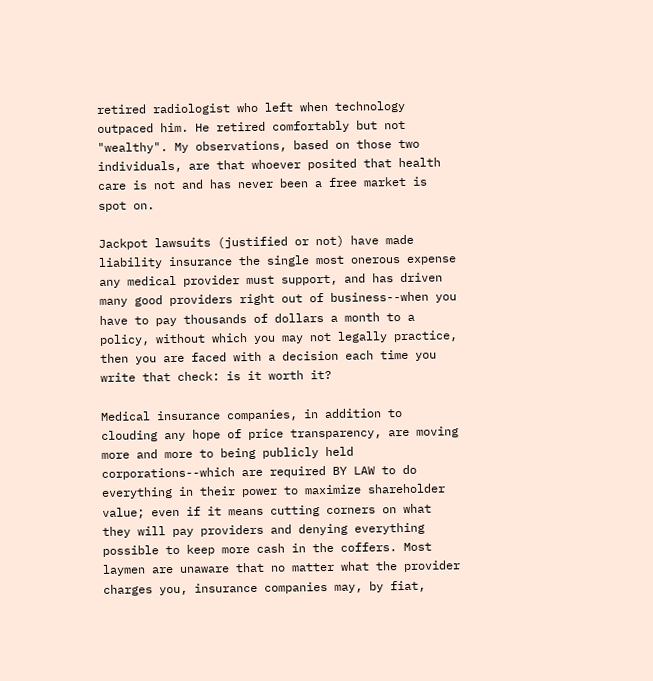retired radiologist who left when technology outpaced him. He retired comfortably but not "wealthy". My observations, based on those two individuals, are that whoever posited that health care is not and has never been a free market is spot on.

Jackpot lawsuits (justified or not) have made liability insurance the single most onerous expense any medical provider must support, and has driven many good providers right out of business--when you have to pay thousands of dollars a month to a policy, without which you may not legally practice, then you are faced with a decision each time you write that check: is it worth it?

Medical insurance companies, in addition to clouding any hope of price transparency, are moving more and more to being publicly held corporations--which are required BY LAW to do everything in their power to maximize shareholder value; even if it means cutting corners on what they will pay providers and denying everything possible to keep more cash in the coffers. Most laymen are unaware that no matter what the provider charges you, insurance companies may, by fiat,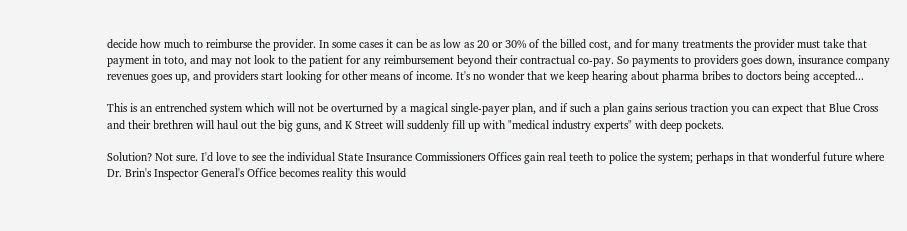decide how much to reimburse the provider. In some cases it can be as low as 20 or 30% of the billed cost, and for many treatments the provider must take that payment in toto, and may not look to the patient for any reimbursement beyond their contractual co-pay. So payments to providers goes down, insurance company revenues goes up, and providers start looking for other means of income. It's no wonder that we keep hearing about pharma bribes to doctors being accepted...

This is an entrenched system which will not be overturned by a magical single-payer plan, and if such a plan gains serious traction you can expect that Blue Cross and their brethren will haul out the big guns, and K Street will suddenly fill up with "medical industry experts" with deep pockets.

Solution? Not sure. I'd love to see the individual State Insurance Commissioners Offices gain real teeth to police the system; perhaps in that wonderful future where Dr. Brin's Inspector General's Office becomes reality this would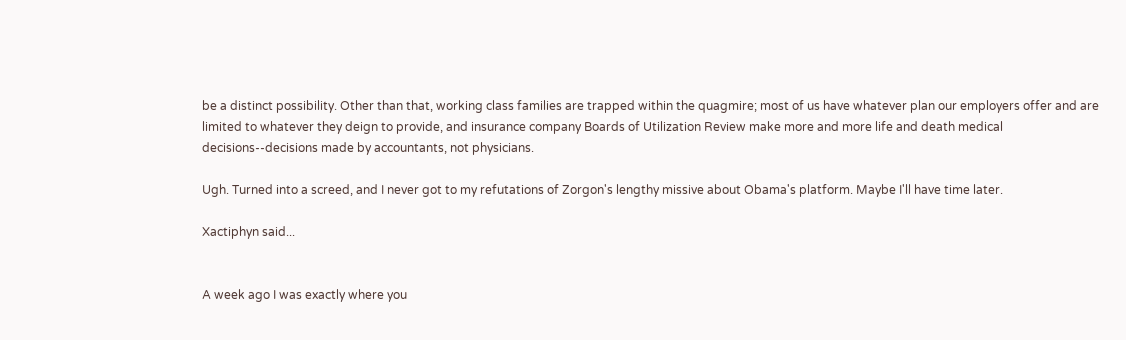be a distinct possibility. Other than that, working class families are trapped within the quagmire; most of us have whatever plan our employers offer and are limited to whatever they deign to provide, and insurance company Boards of Utilization Review make more and more life and death medical decisions--decisions made by accountants, not physicians.

Ugh. Turned into a screed, and I never got to my refutations of Zorgon's lengthy missive about Obama's platform. Maybe I'll have time later.

Xactiphyn said...


A week ago I was exactly where you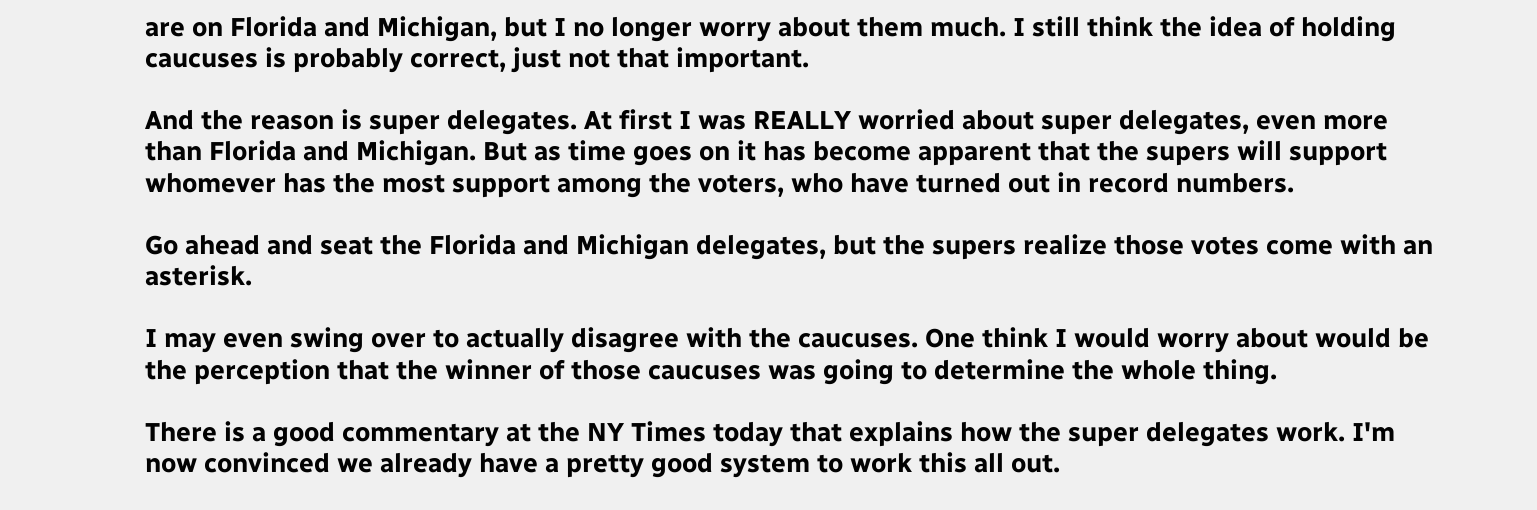are on Florida and Michigan, but I no longer worry about them much. I still think the idea of holding caucuses is probably correct, just not that important.

And the reason is super delegates. At first I was REALLY worried about super delegates, even more than Florida and Michigan. But as time goes on it has become apparent that the supers will support whomever has the most support among the voters, who have turned out in record numbers.

Go ahead and seat the Florida and Michigan delegates, but the supers realize those votes come with an asterisk.

I may even swing over to actually disagree with the caucuses. One think I would worry about would be the perception that the winner of those caucuses was going to determine the whole thing.

There is a good commentary at the NY Times today that explains how the super delegates work. I'm now convinced we already have a pretty good system to work this all out.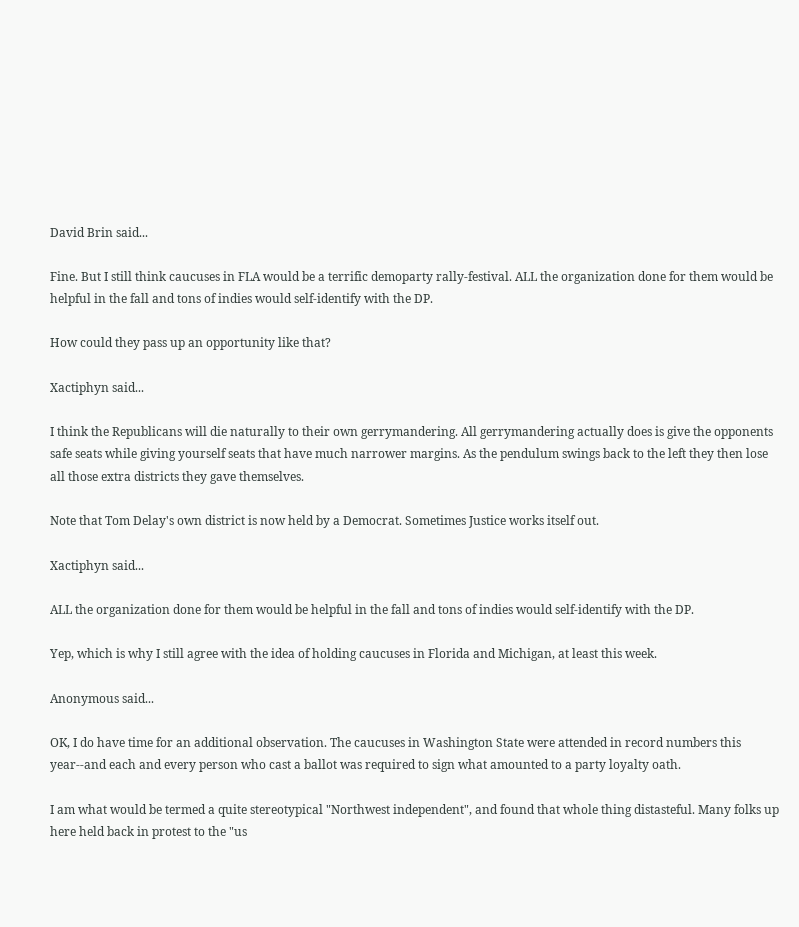David Brin said...

Fine. But I still think caucuses in FLA would be a terrific demoparty rally-festival. ALL the organization done for them would be helpful in the fall and tons of indies would self-identify with the DP.

How could they pass up an opportunity like that?

Xactiphyn said...

I think the Republicans will die naturally to their own gerrymandering. All gerrymandering actually does is give the opponents safe seats while giving yourself seats that have much narrower margins. As the pendulum swings back to the left they then lose all those extra districts they gave themselves.

Note that Tom Delay's own district is now held by a Democrat. Sometimes Justice works itself out.

Xactiphyn said...

ALL the organization done for them would be helpful in the fall and tons of indies would self-identify with the DP.

Yep, which is why I still agree with the idea of holding caucuses in Florida and Michigan, at least this week.

Anonymous said...

OK, I do have time for an additional observation. The caucuses in Washington State were attended in record numbers this year--and each and every person who cast a ballot was required to sign what amounted to a party loyalty oath.

I am what would be termed a quite stereotypical "Northwest independent", and found that whole thing distasteful. Many folks up here held back in protest to the "us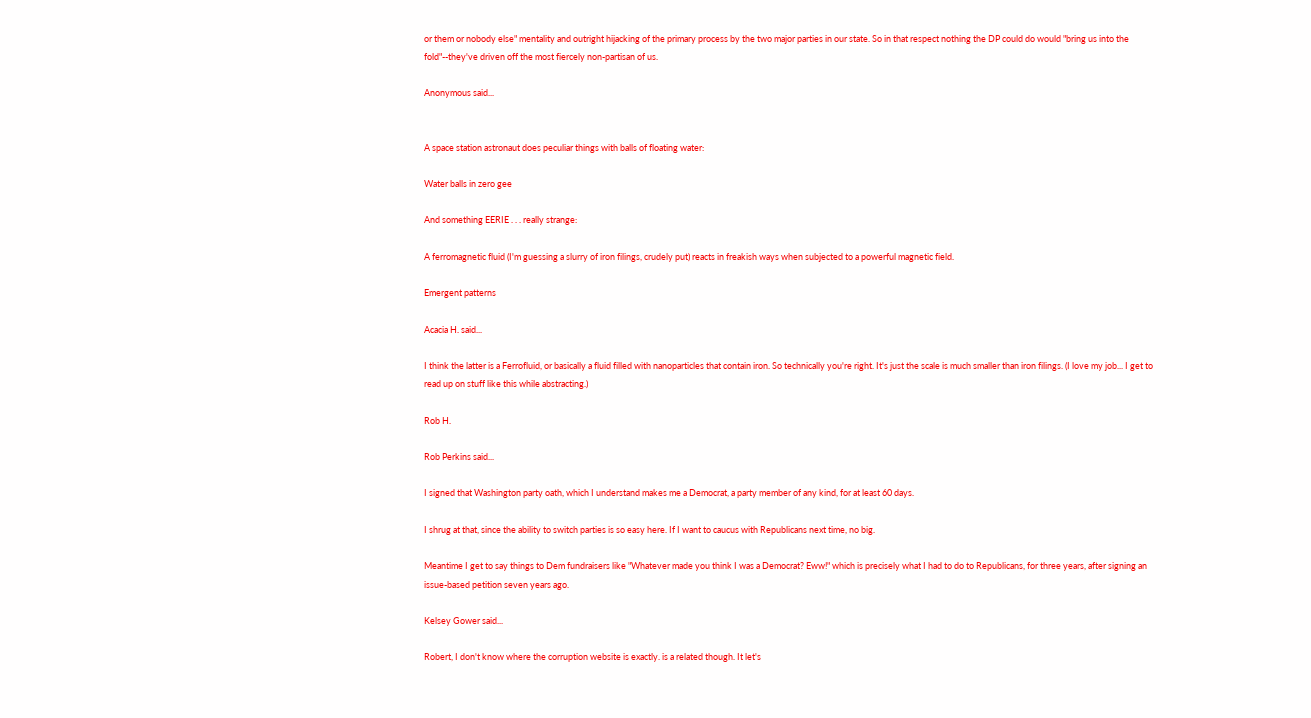or them or nobody else" mentality and outright hijacking of the primary process by the two major parties in our state. So in that respect nothing the DP could do would "bring us into the fold"--they've driven off the most fiercely non-partisan of us.

Anonymous said...


A space station astronaut does peculiar things with balls of floating water:

Water balls in zero gee

And something EERIE . . . really strange:

A ferromagnetic fluid (I'm guessing a slurry of iron filings, crudely put) reacts in freakish ways when subjected to a powerful magnetic field.

Emergent patterns

Acacia H. said...

I think the latter is a Ferrofluid, or basically a fluid filled with nanoparticles that contain iron. So technically you're right. It's just the scale is much smaller than iron filings. (I love my job... I get to read up on stuff like this while abstracting.)

Rob H.

Rob Perkins said...

I signed that Washington party oath, which I understand makes me a Democrat, a party member of any kind, for at least 60 days.

I shrug at that, since the ability to switch parties is so easy here. If I want to caucus with Republicans next time, no big.

Meantime I get to say things to Dem fundraisers like "Whatever made you think I was a Democrat? Eww!" which is precisely what I had to do to Republicans, for three years, after signing an issue-based petition seven years ago.

Kelsey Gower said...

Robert, I don't know where the corruption website is exactly. is a related though. It let's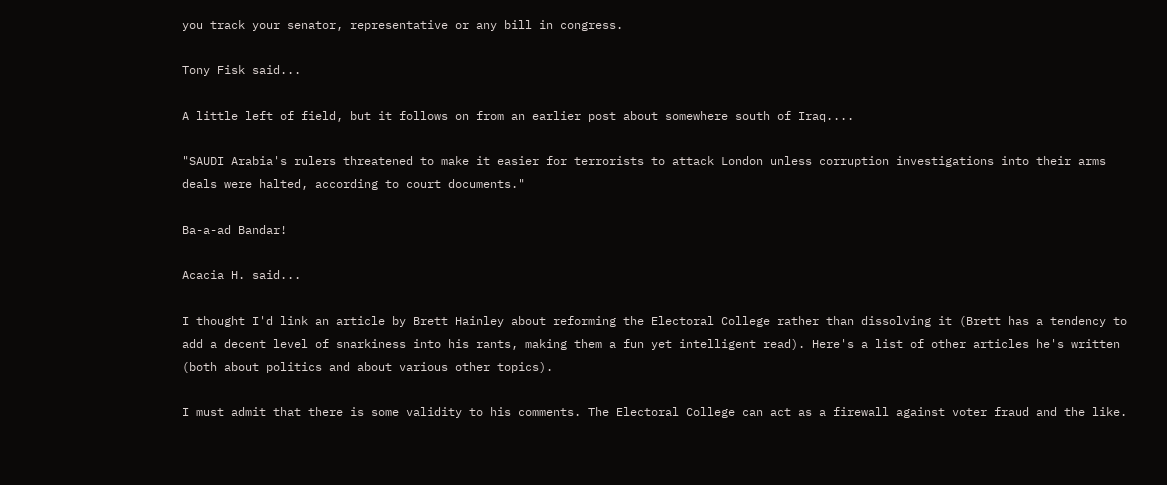you track your senator, representative or any bill in congress.

Tony Fisk said...

A little left of field, but it follows on from an earlier post about somewhere south of Iraq....

"SAUDI Arabia's rulers threatened to make it easier for terrorists to attack London unless corruption investigations into their arms deals were halted, according to court documents."

Ba-a-ad Bandar!

Acacia H. said...

I thought I'd link an article by Brett Hainley about reforming the Electoral College rather than dissolving it (Brett has a tendency to add a decent level of snarkiness into his rants, making them a fun yet intelligent read). Here's a list of other articles he's written (both about politics and about various other topics).

I must admit that there is some validity to his comments. The Electoral College can act as a firewall against voter fraud and the like.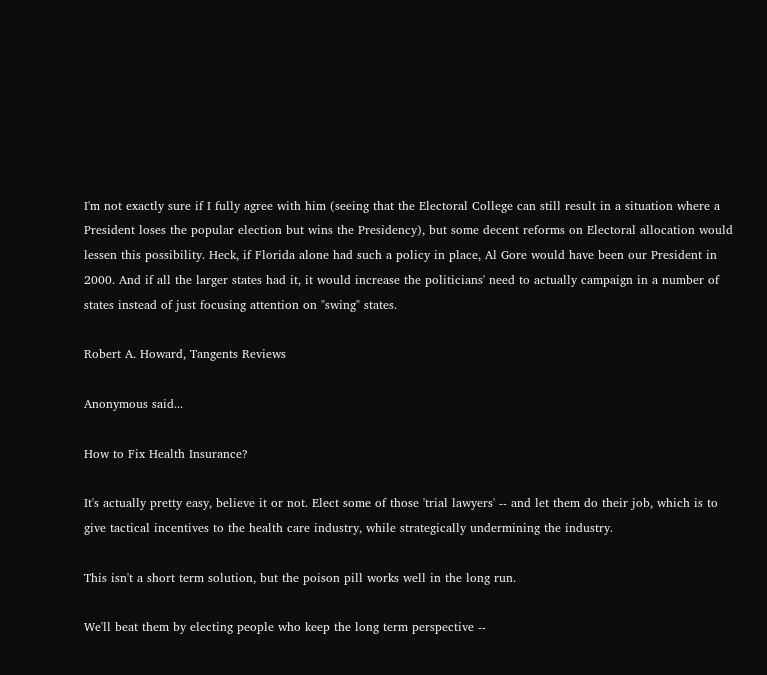I'm not exactly sure if I fully agree with him (seeing that the Electoral College can still result in a situation where a President loses the popular election but wins the Presidency), but some decent reforms on Electoral allocation would lessen this possibility. Heck, if Florida alone had such a policy in place, Al Gore would have been our President in 2000. And if all the larger states had it, it would increase the politicians' need to actually campaign in a number of states instead of just focusing attention on "swing" states.

Robert A. Howard, Tangents Reviews

Anonymous said...

How to Fix Health Insurance?

It's actually pretty easy, believe it or not. Elect some of those 'trial lawyers' -- and let them do their job, which is to give tactical incentives to the health care industry, while strategically undermining the industry.

This isn't a short term solution, but the poison pill works well in the long run.

We'll beat them by electing people who keep the long term perspective --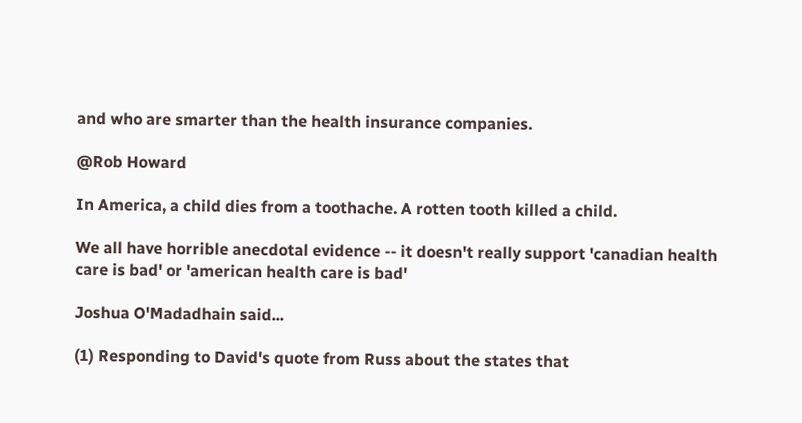and who are smarter than the health insurance companies.

@Rob Howard

In America, a child dies from a toothache. A rotten tooth killed a child.

We all have horrible anecdotal evidence -- it doesn't really support 'canadian health care is bad' or 'american health care is bad'

Joshua O'Madadhain said...

(1) Responding to David's quote from Russ about the states that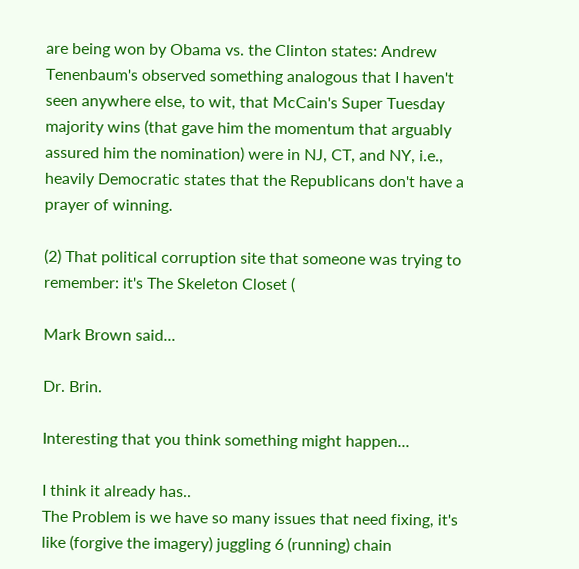are being won by Obama vs. the Clinton states: Andrew Tenenbaum's observed something analogous that I haven't seen anywhere else, to wit, that McCain's Super Tuesday majority wins (that gave him the momentum that arguably assured him the nomination) were in NJ, CT, and NY, i.e., heavily Democratic states that the Republicans don't have a prayer of winning.

(2) That political corruption site that someone was trying to remember: it's The Skeleton Closet (

Mark Brown said...

Dr. Brin.

Interesting that you think something might happen...

I think it already has..
The Problem is we have so many issues that need fixing, it's like (forgive the imagery) juggling 6 (running) chain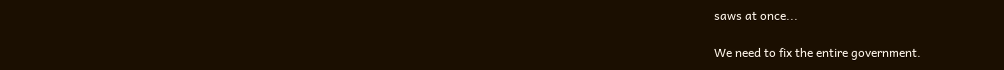saws at once...

We need to fix the entire government.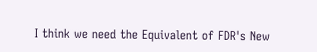I think we need the Equivalent of FDR's New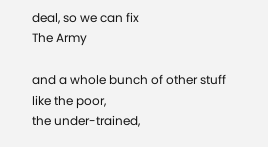deal, so we can fix
The Army

and a whole bunch of other stuff
like the poor,
the under-trained,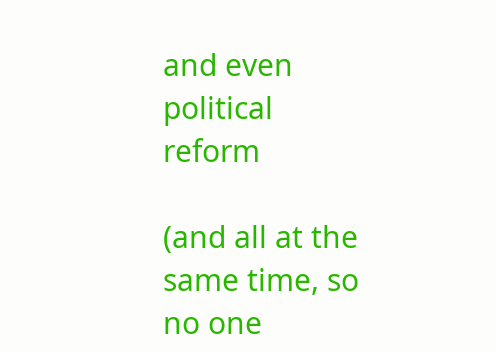and even political reform

(and all at the same time, so no one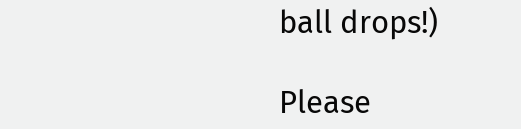ball drops!)

Please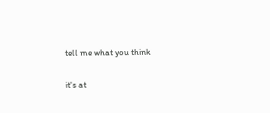tell me what you think

it's at